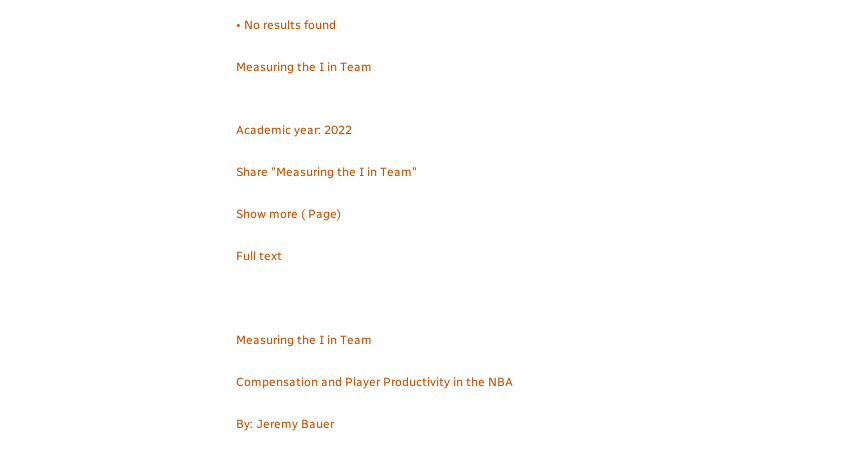• No results found

Measuring the I in Team


Academic year: 2022

Share "Measuring the I in Team"

Show more ( Page)

Full text



Measuring the I in Team

Compensation and Player Productivity in the NBA

By: Jeremy Bauer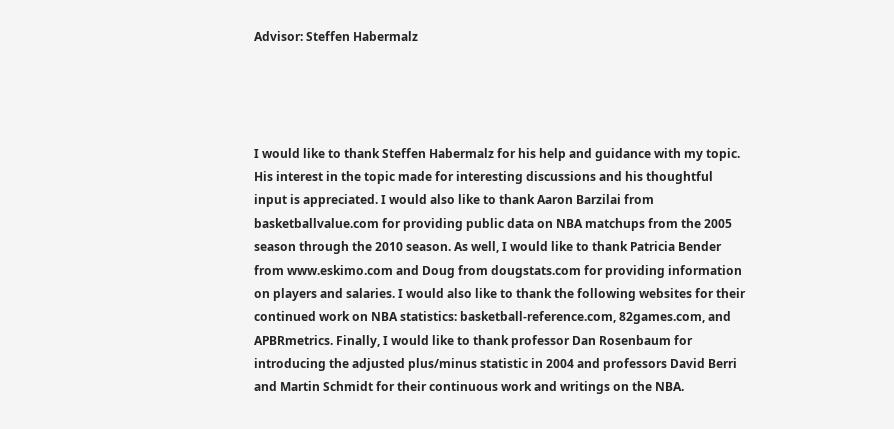Advisor: Steffen Habermalz




I would like to thank Steffen Habermalz for his help and guidance with my topic. His interest in the topic made for interesting discussions and his thoughtful input is appreciated. I would also like to thank Aaron Barzilai from basketballvalue.com for providing public data on NBA matchups from the 2005 season through the 2010 season. As well, I would like to thank Patricia Bender from www.eskimo.com and Doug from dougstats.com for providing information on players and salaries. I would also like to thank the following websites for their continued work on NBA statistics: basketball-reference.com, 82games.com, and APBRmetrics. Finally, I would like to thank professor Dan Rosenbaum for introducing the adjusted plus/minus statistic in 2004 and professors David Berri and Martin Schmidt for their continuous work and writings on the NBA.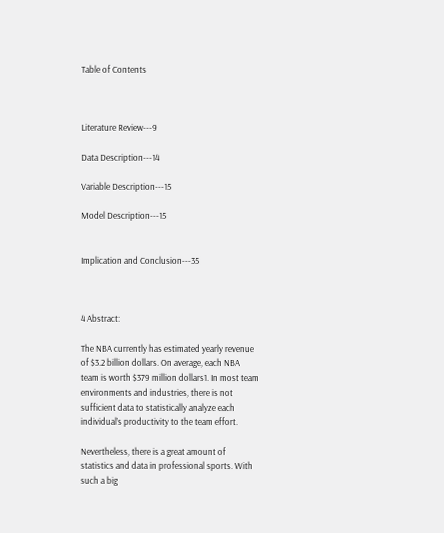Table of Contents



Literature Review---9

Data Description---14

Variable Description---15

Model Description---15


Implication and Conclusion---35



4 Abstract:

The NBA currently has estimated yearly revenue of $3.2 billion dollars. On average, each NBA team is worth $379 million dollars1. In most team environments and industries, there is not sufficient data to statistically analyze each individual’s productivity to the team effort.

Nevertheless, there is a great amount of statistics and data in professional sports. With such a big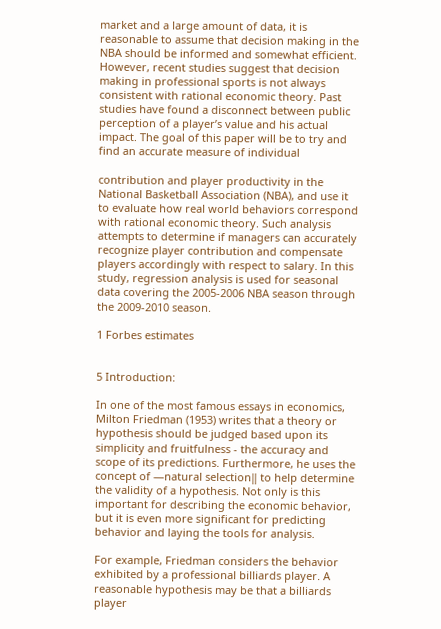market and a large amount of data, it is reasonable to assume that decision making in the NBA should be informed and somewhat efficient. However, recent studies suggest that decision making in professional sports is not always consistent with rational economic theory. Past studies have found a disconnect between public perception of a player’s value and his actual impact. The goal of this paper will be to try and find an accurate measure of individual

contribution and player productivity in the National Basketball Association (NBA), and use it to evaluate how real world behaviors correspond with rational economic theory. Such analysis attempts to determine if managers can accurately recognize player contribution and compensate players accordingly with respect to salary. In this study, regression analysis is used for seasonal data covering the 2005-2006 NBA season through the 2009-2010 season.

1 Forbes estimates


5 Introduction:

In one of the most famous essays in economics, Milton Friedman (1953) writes that a theory or hypothesis should be judged based upon its simplicity and fruitfulness - the accuracy and scope of its predictions. Furthermore, he uses the concept of ―natural selection‖ to help determine the validity of a hypothesis. Not only is this important for describing the economic behavior, but it is even more significant for predicting behavior and laying the tools for analysis.

For example, Friedman considers the behavior exhibited by a professional billiards player. A reasonable hypothesis may be that a billiards player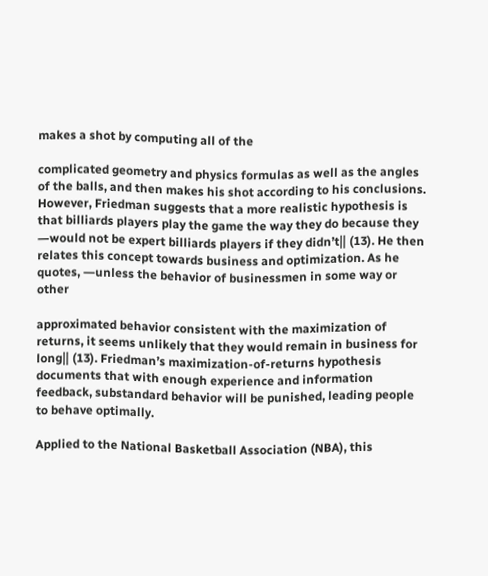makes a shot by computing all of the

complicated geometry and physics formulas as well as the angles of the balls, and then makes his shot according to his conclusions. However, Friedman suggests that a more realistic hypothesis is that billiards players play the game the way they do because they ―would not be expert billiards players if they didn’t‖ (13). He then relates this concept towards business and optimization. As he quotes, ―unless the behavior of businessmen in some way or other

approximated behavior consistent with the maximization of returns, it seems unlikely that they would remain in business for long‖ (13). Friedman’s maximization-of-returns hypothesis documents that with enough experience and information feedback, substandard behavior will be punished, leading people to behave optimally.

Applied to the National Basketball Association (NBA), this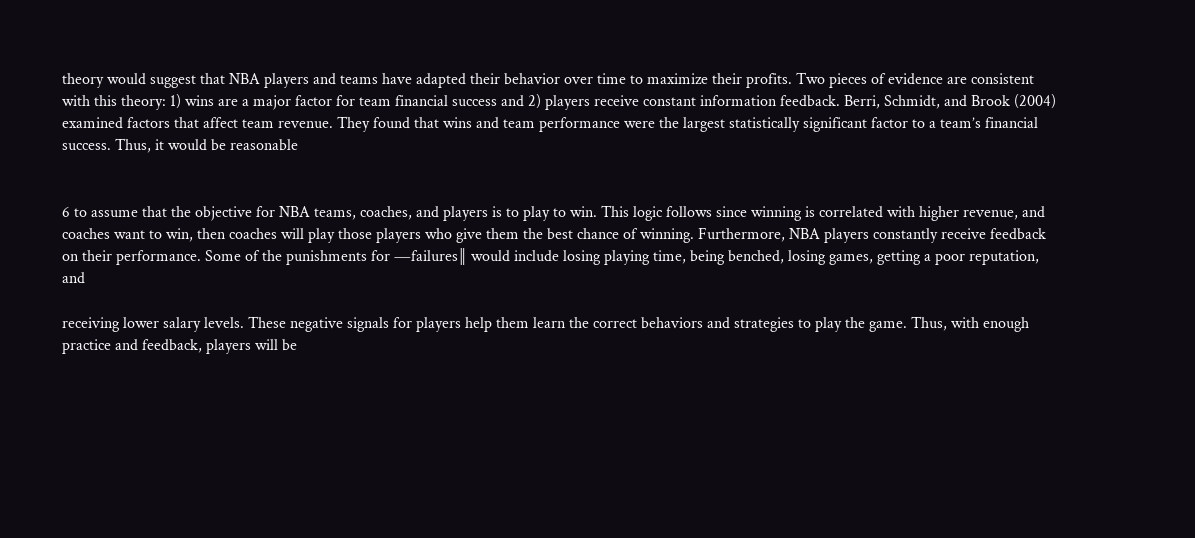theory would suggest that NBA players and teams have adapted their behavior over time to maximize their profits. Two pieces of evidence are consistent with this theory: 1) wins are a major factor for team financial success and 2) players receive constant information feedback. Berri, Schmidt, and Brook (2004) examined factors that affect team revenue. They found that wins and team performance were the largest statistically significant factor to a team’s financial success. Thus, it would be reasonable


6 to assume that the objective for NBA teams, coaches, and players is to play to win. This logic follows since winning is correlated with higher revenue, and coaches want to win, then coaches will play those players who give them the best chance of winning. Furthermore, NBA players constantly receive feedback on their performance. Some of the punishments for ―failures‖ would include losing playing time, being benched, losing games, getting a poor reputation, and

receiving lower salary levels. These negative signals for players help them learn the correct behaviors and strategies to play the game. Thus, with enough practice and feedback, players will be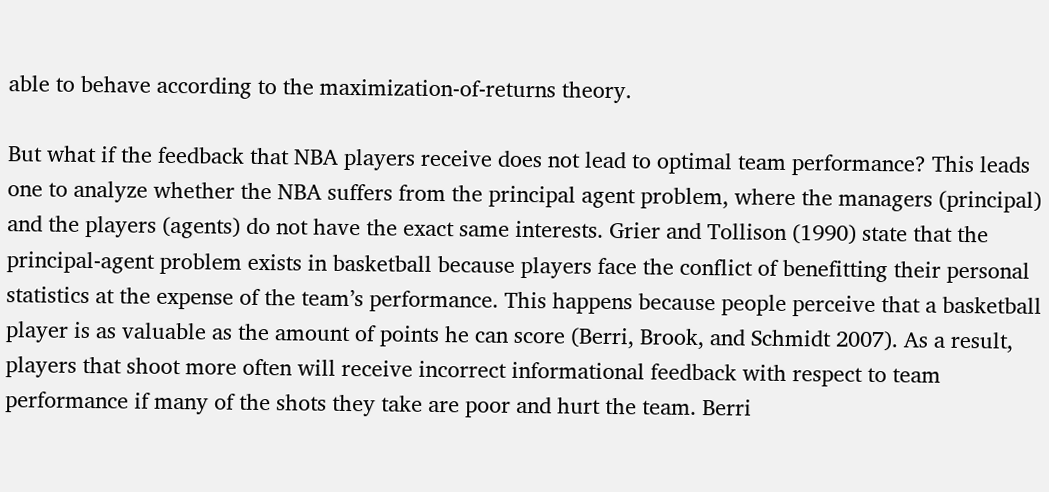able to behave according to the maximization-of-returns theory.

But what if the feedback that NBA players receive does not lead to optimal team performance? This leads one to analyze whether the NBA suffers from the principal agent problem, where the managers (principal) and the players (agents) do not have the exact same interests. Grier and Tollison (1990) state that the principal-agent problem exists in basketball because players face the conflict of benefitting their personal statistics at the expense of the team’s performance. This happens because people perceive that a basketball player is as valuable as the amount of points he can score (Berri, Brook, and Schmidt 2007). As a result, players that shoot more often will receive incorrect informational feedback with respect to team performance if many of the shots they take are poor and hurt the team. Berri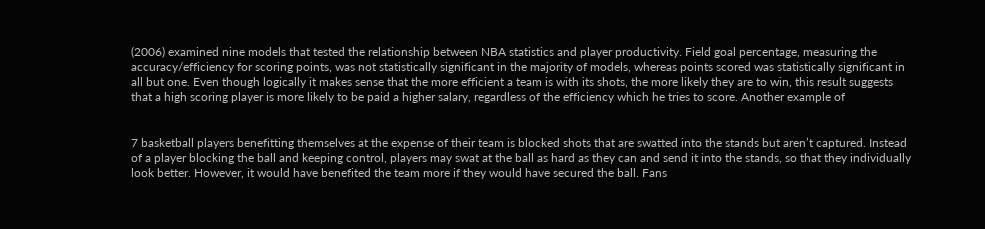(2006) examined nine models that tested the relationship between NBA statistics and player productivity. Field goal percentage, measuring the accuracy/efficiency for scoring points, was not statistically significant in the majority of models, whereas points scored was statistically significant in all but one. Even though logically it makes sense that the more efficient a team is with its shots, the more likely they are to win, this result suggests that a high scoring player is more likely to be paid a higher salary, regardless of the efficiency which he tries to score. Another example of


7 basketball players benefitting themselves at the expense of their team is blocked shots that are swatted into the stands but aren’t captured. Instead of a player blocking the ball and keeping control, players may swat at the ball as hard as they can and send it into the stands, so that they individually look better. However, it would have benefited the team more if they would have secured the ball. Fans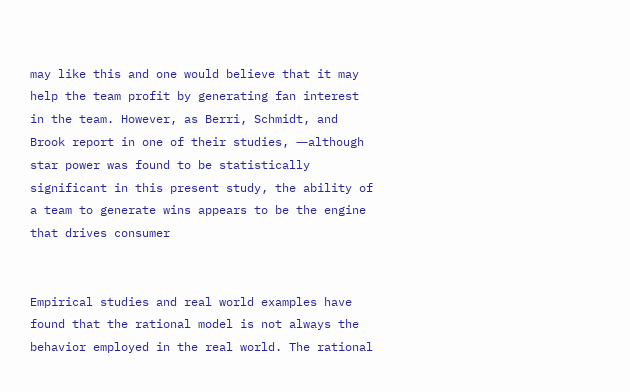may like this and one would believe that it may help the team profit by generating fan interest in the team. However, as Berri, Schmidt, and Brook report in one of their studies, ―although star power was found to be statistically significant in this present study, the ability of a team to generate wins appears to be the engine that drives consumer


Empirical studies and real world examples have found that the rational model is not always the behavior employed in the real world. The rational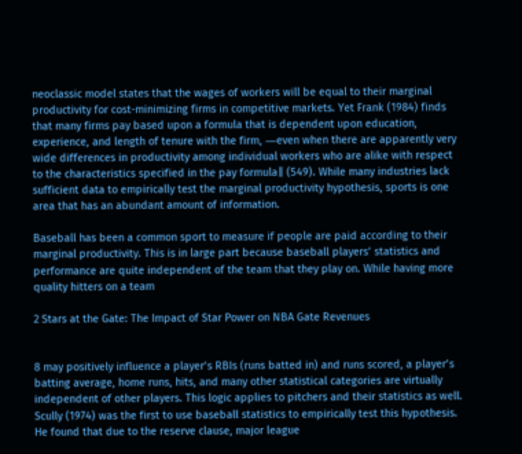neoclassic model states that the wages of workers will be equal to their marginal productivity for cost-minimizing firms in competitive markets. Yet Frank (1984) finds that many firms pay based upon a formula that is dependent upon education, experience, and length of tenure with the firm, ―even when there are apparently very wide differences in productivity among individual workers who are alike with respect to the characteristics specified in the pay formula‖ (549). While many industries lack sufficient data to empirically test the marginal productivity hypothesis, sports is one area that has an abundant amount of information.

Baseball has been a common sport to measure if people are paid according to their marginal productivity. This is in large part because baseball players’ statistics and performance are quite independent of the team that they play on. While having more quality hitters on a team

2 Stars at the Gate: The Impact of Star Power on NBA Gate Revenues


8 may positively influence a player’s RBIs (runs batted in) and runs scored, a player’s batting average, home runs, hits, and many other statistical categories are virtually independent of other players. This logic applies to pitchers and their statistics as well. Scully (1974) was the first to use baseball statistics to empirically test this hypothesis. He found that due to the reserve clause, major league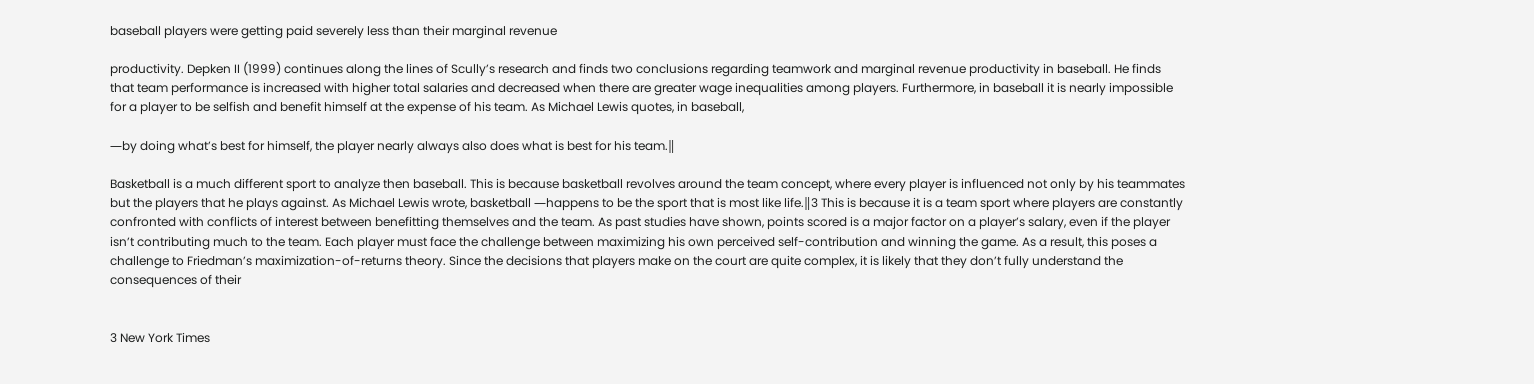baseball players were getting paid severely less than their marginal revenue

productivity. Depken II (1999) continues along the lines of Scully’s research and finds two conclusions regarding teamwork and marginal revenue productivity in baseball. He finds that team performance is increased with higher total salaries and decreased when there are greater wage inequalities among players. Furthermore, in baseball it is nearly impossible for a player to be selfish and benefit himself at the expense of his team. As Michael Lewis quotes, in baseball,

―by doing what’s best for himself, the player nearly always also does what is best for his team.‖

Basketball is a much different sport to analyze then baseball. This is because basketball revolves around the team concept, where every player is influenced not only by his teammates but the players that he plays against. As Michael Lewis wrote, basketball ―happens to be the sport that is most like life.‖3 This is because it is a team sport where players are constantly confronted with conflicts of interest between benefitting themselves and the team. As past studies have shown, points scored is a major factor on a player’s salary, even if the player isn’t contributing much to the team. Each player must face the challenge between maximizing his own perceived self-contribution and winning the game. As a result, this poses a challenge to Friedman’s maximization-of-returns theory. Since the decisions that players make on the court are quite complex, it is likely that they don’t fully understand the consequences of their


3 New York Times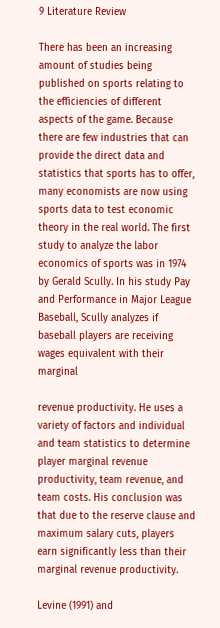9 Literature Review

There has been an increasing amount of studies being published on sports relating to the efficiencies of different aspects of the game. Because there are few industries that can provide the direct data and statistics that sports has to offer, many economists are now using sports data to test economic theory in the real world. The first study to analyze the labor economics of sports was in 1974 by Gerald Scully. In his study Pay and Performance in Major League Baseball, Scully analyzes if baseball players are receiving wages equivalent with their marginal

revenue productivity. He uses a variety of factors and individual and team statistics to determine player marginal revenue productivity, team revenue, and team costs. His conclusion was that due to the reserve clause and maximum salary cuts, players earn significantly less than their marginal revenue productivity.

Levine (1991) and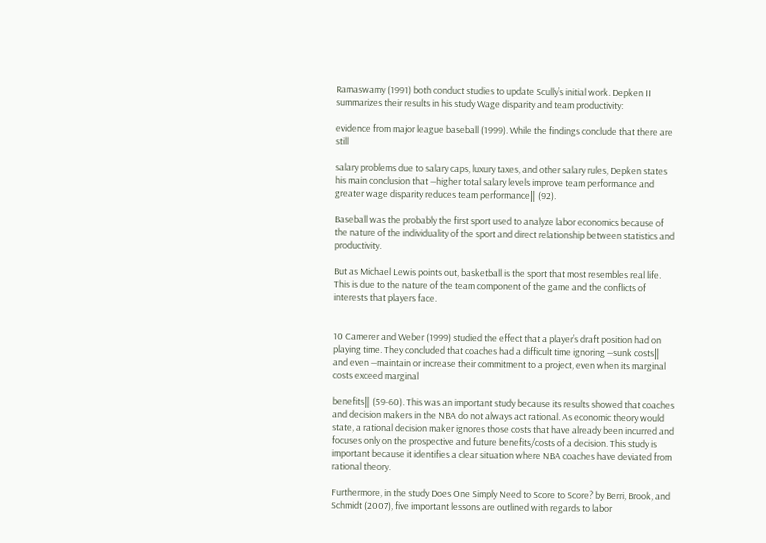Ramaswamy (1991) both conduct studies to update Scully’s initial work. Depken II summarizes their results in his study Wage disparity and team productivity:

evidence from major league baseball (1999). While the findings conclude that there are still

salary problems due to salary caps, luxury taxes, and other salary rules, Depken states his main conclusion that ―higher total salary levels improve team performance and greater wage disparity reduces team performance‖ (92).

Baseball was the probably the first sport used to analyze labor economics because of the nature of the individuality of the sport and direct relationship between statistics and productivity.

But as Michael Lewis points out, basketball is the sport that most resembles real life. This is due to the nature of the team component of the game and the conflicts of interests that players face.


10 Camerer and Weber (1999) studied the effect that a player’s draft position had on playing time. They concluded that coaches had a difficult time ignoring ―sunk costs‖ and even ―maintain or increase their commitment to a project, even when its marginal costs exceed marginal

benefits‖ (59-60). This was an important study because its results showed that coaches and decision makers in the NBA do not always act rational. As economic theory would state, a rational decision maker ignores those costs that have already been incurred and focuses only on the prospective and future benefits/costs of a decision. This study is important because it identifies a clear situation where NBA coaches have deviated from rational theory.

Furthermore, in the study Does One Simply Need to Score to Score? by Berri, Brook, and Schmidt (2007), five important lessons are outlined with regards to labor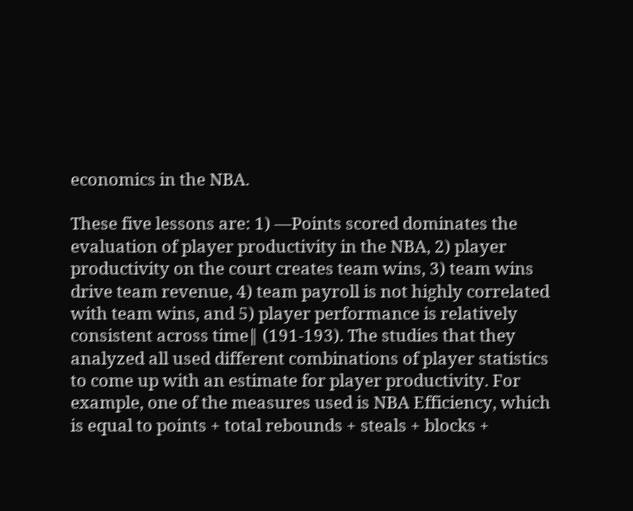economics in the NBA.

These five lessons are: 1) ―Points scored dominates the evaluation of player productivity in the NBA, 2) player productivity on the court creates team wins, 3) team wins drive team revenue, 4) team payroll is not highly correlated with team wins, and 5) player performance is relatively consistent across time‖ (191-193). The studies that they analyzed all used different combinations of player statistics to come up with an estimate for player productivity. For example, one of the measures used is NBA Efficiency, which is equal to points + total rebounds + steals + blocks +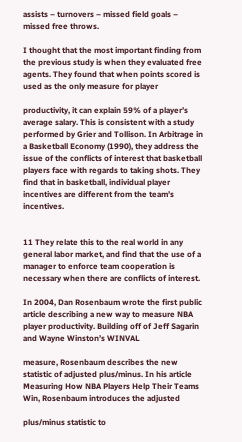assists – turnovers – missed field goals – missed free throws.

I thought that the most important finding from the previous study is when they evaluated free agents. They found that when points scored is used as the only measure for player

productivity, it can explain 59% of a player’s average salary. This is consistent with a study performed by Grier and Tollison. In Arbitrage in a Basketball Economy (1990), they address the issue of the conflicts of interest that basketball players face with regards to taking shots. They find that in basketball, individual player incentives are different from the team’s incentives.


11 They relate this to the real world in any general labor market, and find that the use of a manager to enforce team cooperation is necessary when there are conflicts of interest.

In 2004, Dan Rosenbaum wrote the first public article describing a new way to measure NBA player productivity. Building off of Jeff Sagarin and Wayne Winston’s WINVAL

measure, Rosenbaum describes the new statistic of adjusted plus/minus. In his article Measuring How NBA Players Help Their Teams Win, Rosenbaum introduces the adjusted

plus/minus statistic to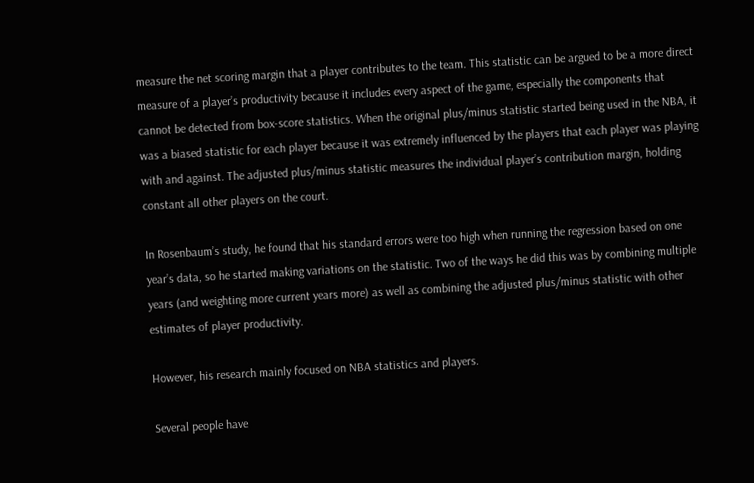measure the net scoring margin that a player contributes to the team. This statistic can be argued to be a more direct measure of a player’s productivity because it includes every aspect of the game, especially the components that cannot be detected from box-score statistics. When the original plus/minus statistic started being used in the NBA, it was a biased statistic for each player because it was extremely influenced by the players that each player was playing with and against. The adjusted plus/minus statistic measures the individual player’s contribution margin, holding constant all other players on the court.

In Rosenbaum’s study, he found that his standard errors were too high when running the regression based on one year’s data, so he started making variations on the statistic. Two of the ways he did this was by combining multiple years (and weighting more current years more) as well as combining the adjusted plus/minus statistic with other estimates of player productivity.

However, his research mainly focused on NBA statistics and players.

Several people have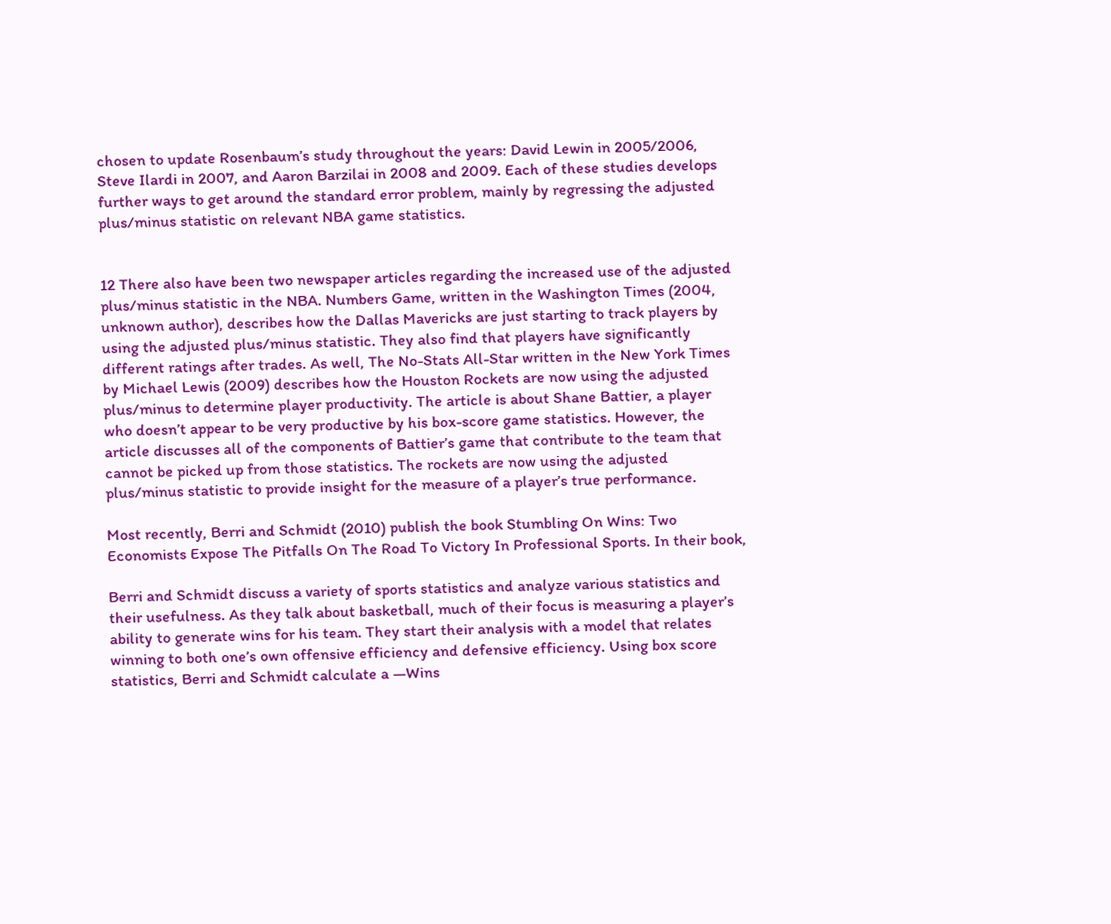chosen to update Rosenbaum’s study throughout the years: David Lewin in 2005/2006, Steve Ilardi in 2007, and Aaron Barzilai in 2008 and 2009. Each of these studies develops further ways to get around the standard error problem, mainly by regressing the adjusted plus/minus statistic on relevant NBA game statistics.


12 There also have been two newspaper articles regarding the increased use of the adjusted plus/minus statistic in the NBA. Numbers Game, written in the Washington Times (2004, unknown author), describes how the Dallas Mavericks are just starting to track players by using the adjusted plus/minus statistic. They also find that players have significantly different ratings after trades. As well, The No-Stats All-Star written in the New York Times by Michael Lewis (2009) describes how the Houston Rockets are now using the adjusted plus/minus to determine player productivity. The article is about Shane Battier, a player who doesn’t appear to be very productive by his box-score game statistics. However, the article discusses all of the components of Battier’s game that contribute to the team that cannot be picked up from those statistics. The rockets are now using the adjusted plus/minus statistic to provide insight for the measure of a player’s true performance.

Most recently, Berri and Schmidt (2010) publish the book Stumbling On Wins: Two Economists Expose The Pitfalls On The Road To Victory In Professional Sports. In their book,

Berri and Schmidt discuss a variety of sports statistics and analyze various statistics and their usefulness. As they talk about basketball, much of their focus is measuring a player’s ability to generate wins for his team. They start their analysis with a model that relates winning to both one’s own offensive efficiency and defensive efficiency. Using box score statistics, Berri and Schmidt calculate a ―Wins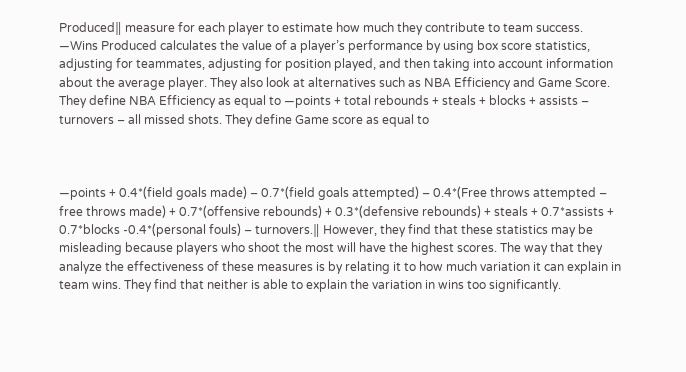Produced‖ measure for each player to estimate how much they contribute to team success. ―Wins Produced calculates the value of a player’s performance by using box score statistics, adjusting for teammates, adjusting for position played, and then taking into account information about the average player. They also look at alternatives such as NBA Efficiency and Game Score. They define NBA Efficiency as equal to ―points + total rebounds + steals + blocks + assists – turnovers – all missed shots. They define Game score as equal to



―points + 0.4*(field goals made) – 0.7*(field goals attempted) – 0.4*(Free throws attempted – free throws made) + 0.7*(offensive rebounds) + 0.3*(defensive rebounds) + steals + 0.7*assists + 0.7*blocks -0.4*(personal fouls) – turnovers.‖ However, they find that these statistics may be misleading because players who shoot the most will have the highest scores. The way that they analyze the effectiveness of these measures is by relating it to how much variation it can explain in team wins. They find that neither is able to explain the variation in wins too significantly.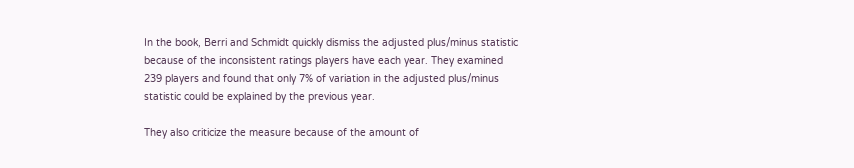In the book, Berri and Schmidt quickly dismiss the adjusted plus/minus statistic because of the inconsistent ratings players have each year. They examined 239 players and found that only 7% of variation in the adjusted plus/minus statistic could be explained by the previous year.

They also criticize the measure because of the amount of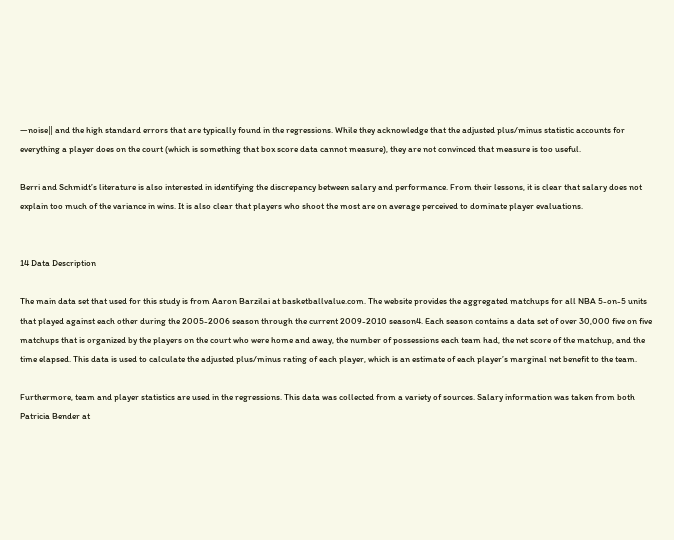―noise‖ and the high standard errors that are typically found in the regressions. While they acknowledge that the adjusted plus/minus statistic accounts for everything a player does on the court (which is something that box score data cannot measure), they are not convinced that measure is too useful.

Berri and Schmidt’s literature is also interested in identifying the discrepancy between salary and performance. From their lessons, it is clear that salary does not explain too much of the variance in wins. It is also clear that players who shoot the most are on average perceived to dominate player evaluations.


14 Data Description

The main data set that used for this study is from Aaron Barzilai at basketballvalue.com. The website provides the aggregated matchups for all NBA 5-on-5 units that played against each other during the 2005-2006 season through the current 2009-2010 season4. Each season contains a data set of over 30,000 five on five matchups that is organized by the players on the court who were home and away, the number of possessions each team had, the net score of the matchup, and the time elapsed. This data is used to calculate the adjusted plus/minus rating of each player, which is an estimate of each player’s marginal net benefit to the team.

Furthermore, team and player statistics are used in the regressions. This data was collected from a variety of sources. Salary information was taken from both Patricia Bender at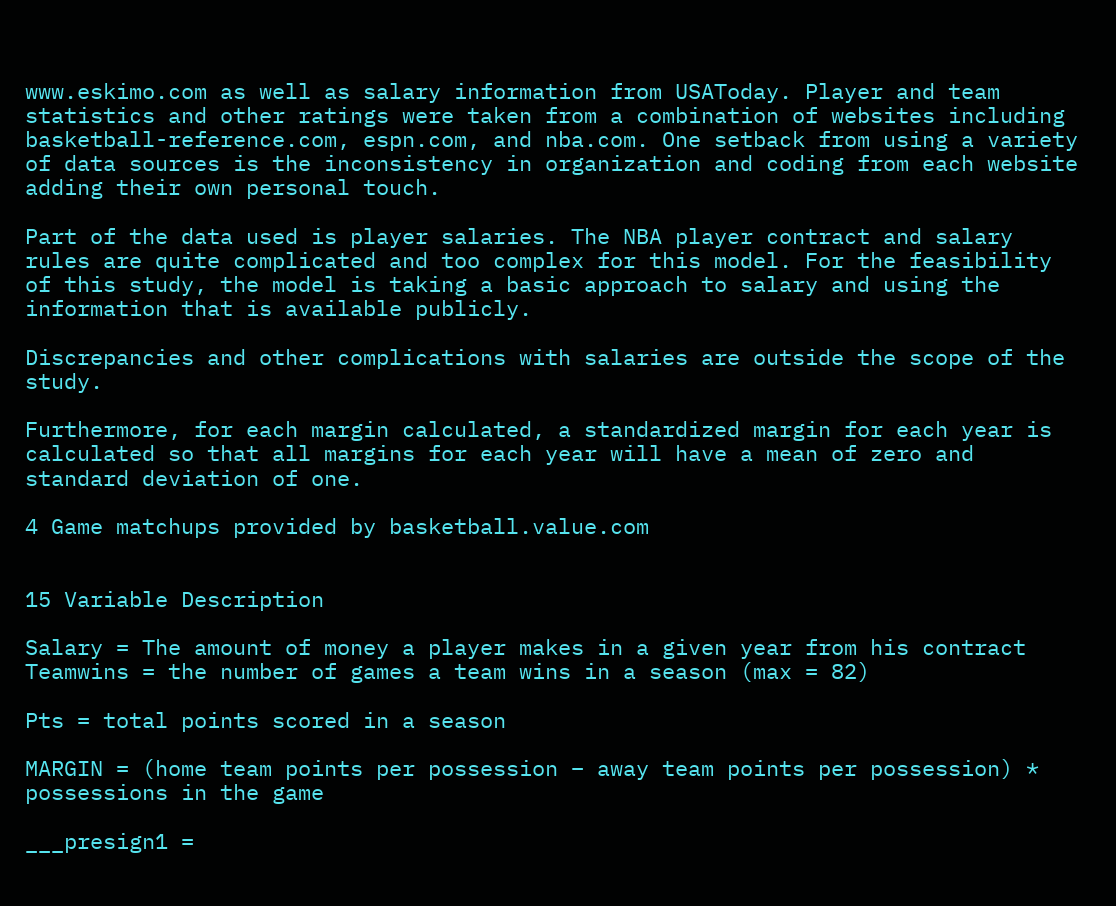www.eskimo.com as well as salary information from USAToday. Player and team statistics and other ratings were taken from a combination of websites including basketball-reference.com, espn.com, and nba.com. One setback from using a variety of data sources is the inconsistency in organization and coding from each website adding their own personal touch.

Part of the data used is player salaries. The NBA player contract and salary rules are quite complicated and too complex for this model. For the feasibility of this study, the model is taking a basic approach to salary and using the information that is available publicly.

Discrepancies and other complications with salaries are outside the scope of the study.

Furthermore, for each margin calculated, a standardized margin for each year is calculated so that all margins for each year will have a mean of zero and standard deviation of one.

4 Game matchups provided by basketball.value.com


15 Variable Description

Salary = The amount of money a player makes in a given year from his contract Teamwins = the number of games a team wins in a season (max = 82)

Pts = total points scored in a season

MARGIN = (home team points per possession – away team points per possession) * possessions in the game

___presign1 =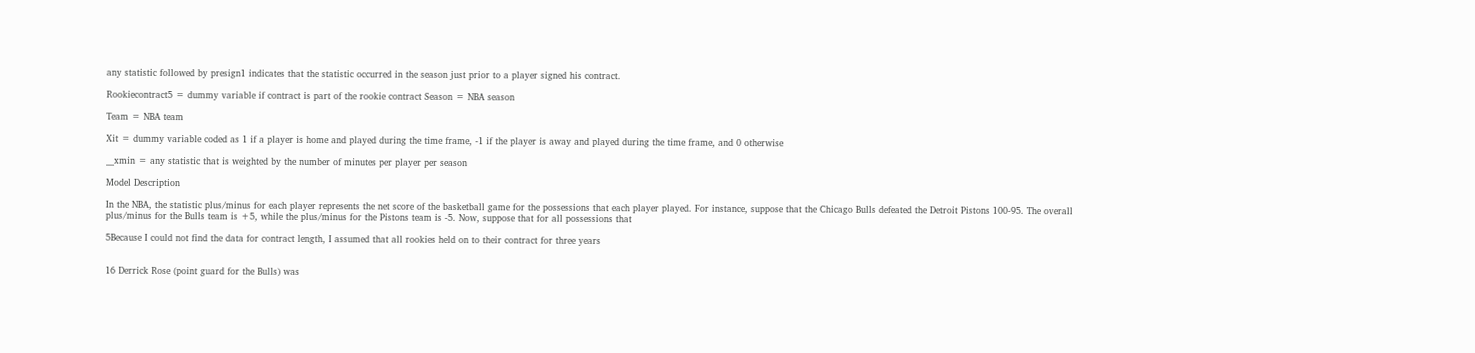any statistic followed by presign1 indicates that the statistic occurred in the season just prior to a player signed his contract.

Rookiecontract5 = dummy variable if contract is part of the rookie contract Season = NBA season

Team = NBA team

Xit = dummy variable coded as 1 if a player is home and played during the time frame, -1 if the player is away and played during the time frame, and 0 otherwise

__xmin = any statistic that is weighted by the number of minutes per player per season

Model Description

In the NBA, the statistic plus/minus for each player represents the net score of the basketball game for the possessions that each player played. For instance, suppose that the Chicago Bulls defeated the Detroit Pistons 100-95. The overall plus/minus for the Bulls team is +5, while the plus/minus for the Pistons team is -5. Now, suppose that for all possessions that

5Because I could not find the data for contract length, I assumed that all rookies held on to their contract for three years


16 Derrick Rose (point guard for the Bulls) was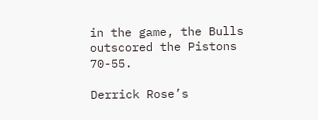in the game, the Bulls outscored the Pistons 70-55.

Derrick Rose’s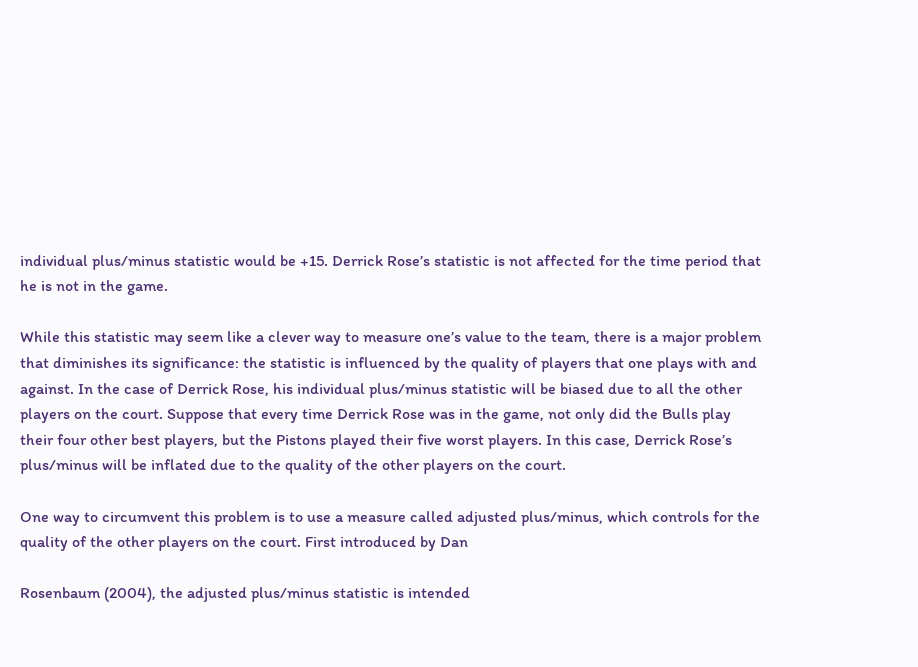individual plus/minus statistic would be +15. Derrick Rose’s statistic is not affected for the time period that he is not in the game.

While this statistic may seem like a clever way to measure one’s value to the team, there is a major problem that diminishes its significance: the statistic is influenced by the quality of players that one plays with and against. In the case of Derrick Rose, his individual plus/minus statistic will be biased due to all the other players on the court. Suppose that every time Derrick Rose was in the game, not only did the Bulls play their four other best players, but the Pistons played their five worst players. In this case, Derrick Rose’s plus/minus will be inflated due to the quality of the other players on the court.

One way to circumvent this problem is to use a measure called adjusted plus/minus, which controls for the quality of the other players on the court. First introduced by Dan

Rosenbaum (2004), the adjusted plus/minus statistic is intended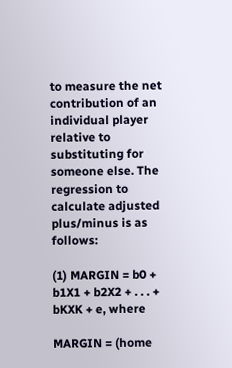to measure the net contribution of an individual player relative to substituting for someone else. The regression to calculate adjusted plus/minus is as follows:

(1) MARGIN = b0 + b1X1 + b2X2 + . . . + bKXK + e, where

MARGIN = (home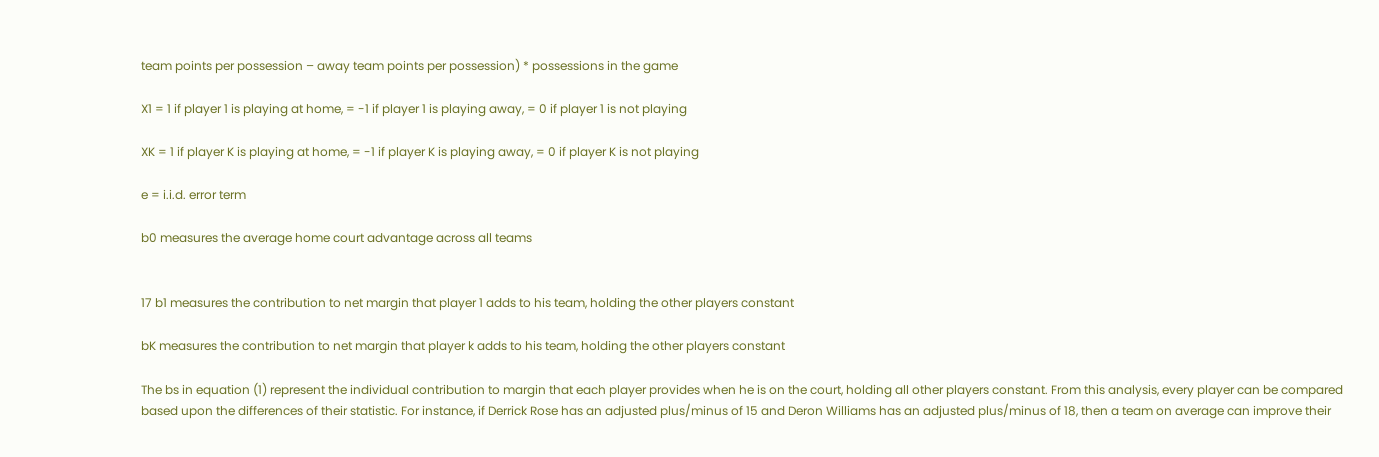team points per possession – away team points per possession) * possessions in the game

X1 = 1 if player 1 is playing at home, = -1 if player 1 is playing away, = 0 if player 1 is not playing

XK = 1 if player K is playing at home, = -1 if player K is playing away, = 0 if player K is not playing

e = i.i.d. error term

b0 measures the average home court advantage across all teams


17 b1 measures the contribution to net margin that player 1 adds to his team, holding the other players constant

bK measures the contribution to net margin that player k adds to his team, holding the other players constant

The bs in equation (1) represent the individual contribution to margin that each player provides when he is on the court, holding all other players constant. From this analysis, every player can be compared based upon the differences of their statistic. For instance, if Derrick Rose has an adjusted plus/minus of 15 and Deron Williams has an adjusted plus/minus of 18, then a team on average can improve their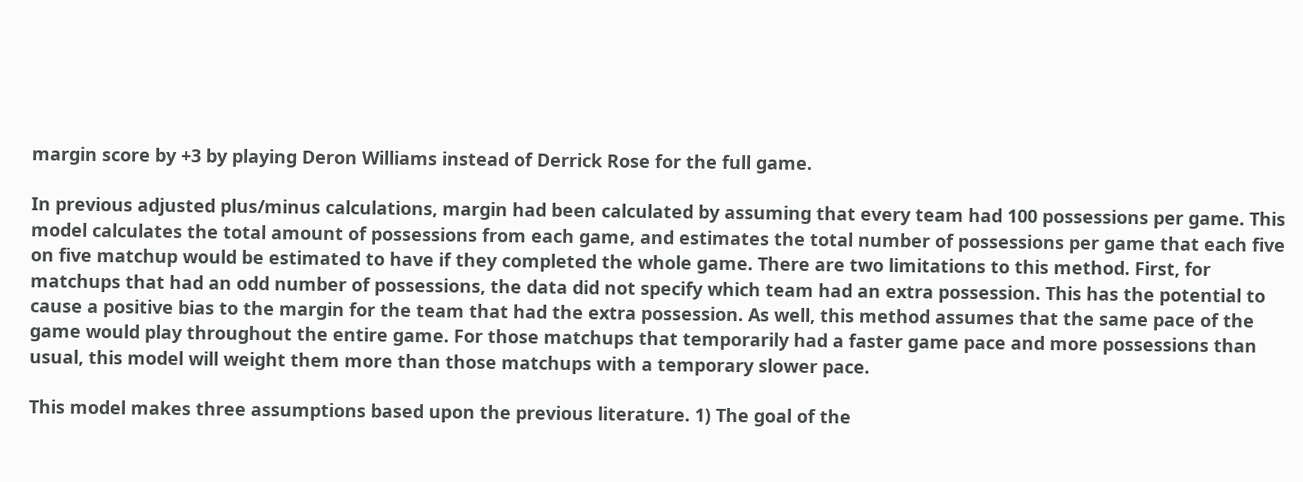margin score by +3 by playing Deron Williams instead of Derrick Rose for the full game.

In previous adjusted plus/minus calculations, margin had been calculated by assuming that every team had 100 possessions per game. This model calculates the total amount of possessions from each game, and estimates the total number of possessions per game that each five on five matchup would be estimated to have if they completed the whole game. There are two limitations to this method. First, for matchups that had an odd number of possessions, the data did not specify which team had an extra possession. This has the potential to cause a positive bias to the margin for the team that had the extra possession. As well, this method assumes that the same pace of the game would play throughout the entire game. For those matchups that temporarily had a faster game pace and more possessions than usual, this model will weight them more than those matchups with a temporary slower pace.

This model makes three assumptions based upon the previous literature. 1) The goal of the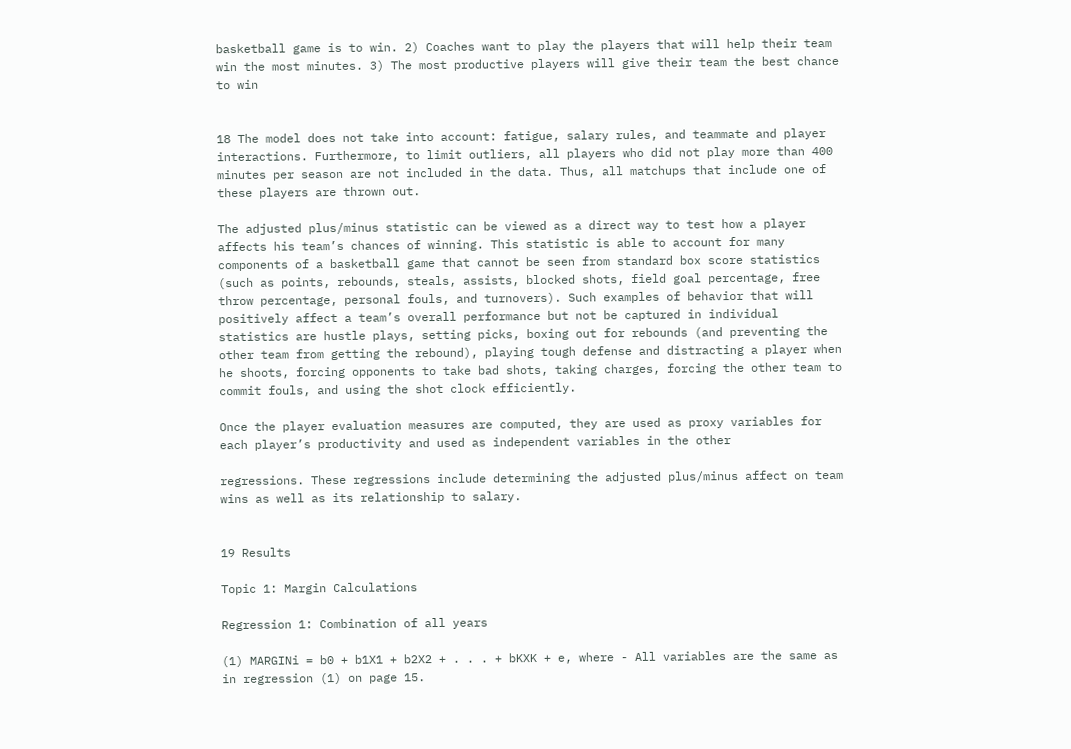basketball game is to win. 2) Coaches want to play the players that will help their team win the most minutes. 3) The most productive players will give their team the best chance to win


18 The model does not take into account: fatigue, salary rules, and teammate and player interactions. Furthermore, to limit outliers, all players who did not play more than 400 minutes per season are not included in the data. Thus, all matchups that include one of these players are thrown out.

The adjusted plus/minus statistic can be viewed as a direct way to test how a player affects his team’s chances of winning. This statistic is able to account for many components of a basketball game that cannot be seen from standard box score statistics (such as points, rebounds, steals, assists, blocked shots, field goal percentage, free throw percentage, personal fouls, and turnovers). Such examples of behavior that will positively affect a team’s overall performance but not be captured in individual statistics are hustle plays, setting picks, boxing out for rebounds (and preventing the other team from getting the rebound), playing tough defense and distracting a player when he shoots, forcing opponents to take bad shots, taking charges, forcing the other team to commit fouls, and using the shot clock efficiently.

Once the player evaluation measures are computed, they are used as proxy variables for each player’s productivity and used as independent variables in the other

regressions. These regressions include determining the adjusted plus/minus affect on team wins as well as its relationship to salary.


19 Results

Topic 1: Margin Calculations

Regression 1: Combination of all years

(1) MARGINi = b0 + b1X1 + b2X2 + . . . + bKXK + e, where - All variables are the same as in regression (1) on page 15.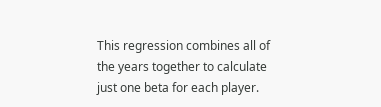This regression combines all of the years together to calculate just one beta for each player.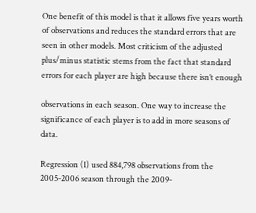One benefit of this model is that it allows five years worth of observations and reduces the standard errors that are seen in other models. Most criticism of the adjusted plus/minus statistic stems from the fact that standard errors for each player are high because there isn’t enough

observations in each season. One way to increase the significance of each player is to add in more seasons of data.

Regression (1) used 884,798 observations from the 2005-2006 season through the 2009-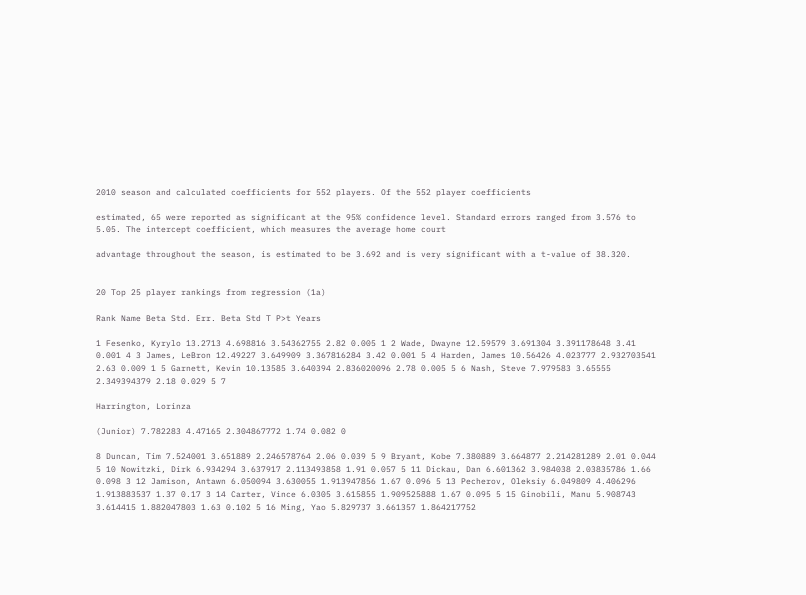2010 season and calculated coefficients for 552 players. Of the 552 player coefficients

estimated, 65 were reported as significant at the 95% confidence level. Standard errors ranged from 3.576 to 5.05. The intercept coefficient, which measures the average home court

advantage throughout the season, is estimated to be 3.692 and is very significant with a t-value of 38.320.


20 Top 25 player rankings from regression (1a)

Rank Name Beta Std. Err. Beta Std T P>t Years

1 Fesenko, Kyrylo 13.2713 4.698816 3.54362755 2.82 0.005 1 2 Wade, Dwayne 12.59579 3.691304 3.391178648 3.41 0.001 4 3 James, LeBron 12.49227 3.649909 3.367816284 3.42 0.001 5 4 Harden, James 10.56426 4.023777 2.932703541 2.63 0.009 1 5 Garnett, Kevin 10.13585 3.640394 2.836020096 2.78 0.005 5 6 Nash, Steve 7.979583 3.65555 2.349394379 2.18 0.029 5 7

Harrington, Lorinza

(Junior) 7.782283 4.47165 2.304867772 1.74 0.082 0

8 Duncan, Tim 7.524001 3.651889 2.246578764 2.06 0.039 5 9 Bryant, Kobe 7.380889 3.664877 2.214281289 2.01 0.044 5 10 Nowitzki, Dirk 6.934294 3.637917 2.113493858 1.91 0.057 5 11 Dickau, Dan 6.601362 3.984038 2.03835786 1.66 0.098 3 12 Jamison, Antawn 6.050094 3.630055 1.913947856 1.67 0.096 5 13 Pecherov, Oleksiy 6.049809 4.406296 1.913883537 1.37 0.17 3 14 Carter, Vince 6.0305 3.615855 1.909525888 1.67 0.095 5 15 Ginobili, Manu 5.908743 3.614415 1.882047803 1.63 0.102 5 16 Ming, Yao 5.829737 3.661357 1.864217752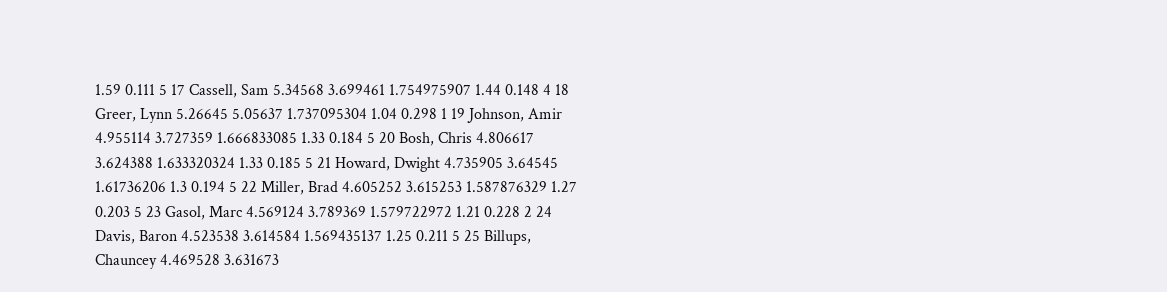1.59 0.111 5 17 Cassell, Sam 5.34568 3.699461 1.754975907 1.44 0.148 4 18 Greer, Lynn 5.26645 5.05637 1.737095304 1.04 0.298 1 19 Johnson, Amir 4.955114 3.727359 1.666833085 1.33 0.184 5 20 Bosh, Chris 4.806617 3.624388 1.633320324 1.33 0.185 5 21 Howard, Dwight 4.735905 3.64545 1.61736206 1.3 0.194 5 22 Miller, Brad 4.605252 3.615253 1.587876329 1.27 0.203 5 23 Gasol, Marc 4.569124 3.789369 1.579722972 1.21 0.228 2 24 Davis, Baron 4.523538 3.614584 1.569435137 1.25 0.211 5 25 Billups, Chauncey 4.469528 3.631673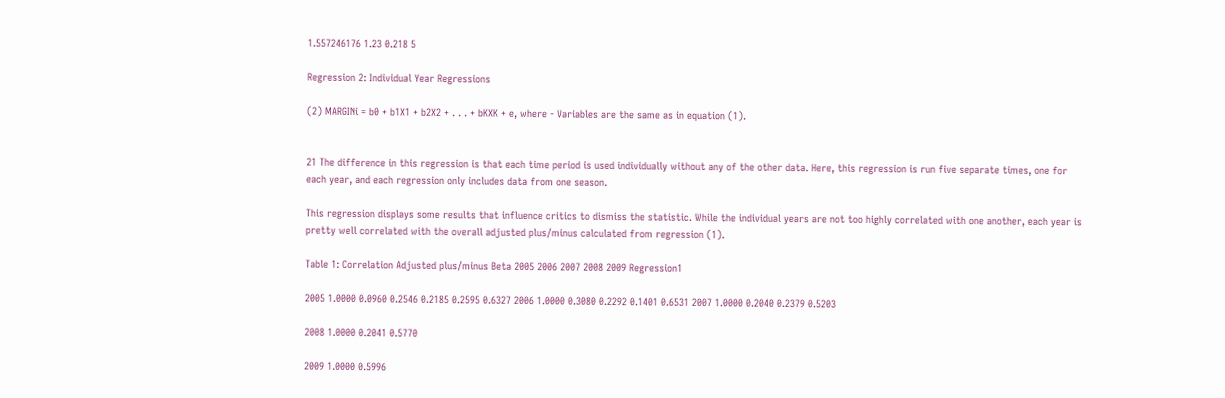1.557246176 1.23 0.218 5

Regression 2: Individual Year Regressions

(2) MARGINi = b0 + b1X1 + b2X2 + . . . + bKXK + e, where - Variables are the same as in equation (1).


21 The difference in this regression is that each time period is used individually without any of the other data. Here, this regression is run five separate times, one for each year, and each regression only includes data from one season.

This regression displays some results that influence critics to dismiss the statistic. While the individual years are not too highly correlated with one another, each year is pretty well correlated with the overall adjusted plus/minus calculated from regression (1).

Table 1: Correlation Adjusted plus/minus Beta 2005 2006 2007 2008 2009 Regression1

2005 1.0000 0.0960 0.2546 0.2185 0.2595 0.6327 2006 1.0000 0.3080 0.2292 0.1401 0.6531 2007 1.0000 0.2040 0.2379 0.5203

2008 1.0000 0.2041 0.5770

2009 1.0000 0.5996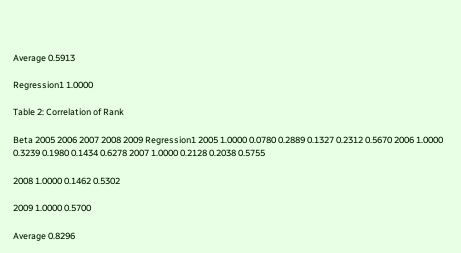Average 0.5913

Regression1 1.0000

Table 2: Correlation of Rank

Beta 2005 2006 2007 2008 2009 Regression1 2005 1.0000 0.0780 0.2889 0.1327 0.2312 0.5670 2006 1.0000 0.3239 0.1980 0.1434 0.6278 2007 1.0000 0.2128 0.2038 0.5755

2008 1.0000 0.1462 0.5302

2009 1.0000 0.5700

Average 0.8296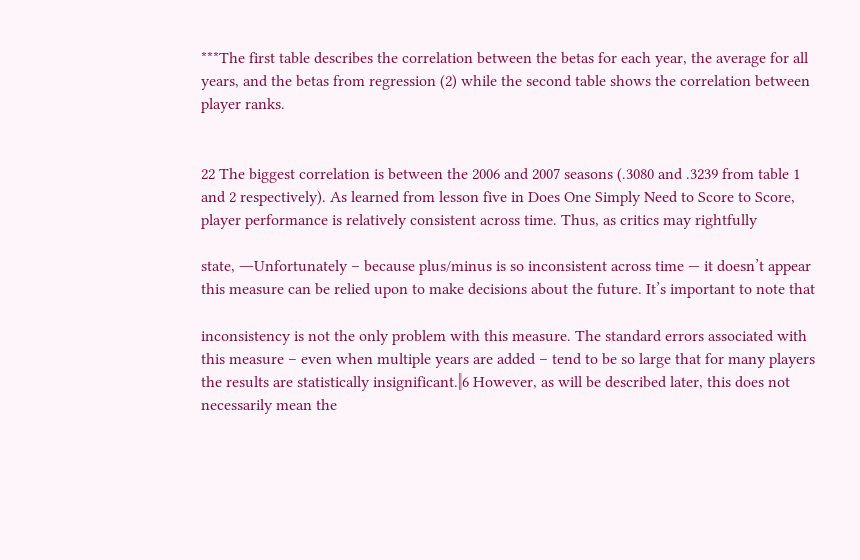***The first table describes the correlation between the betas for each year, the average for all years, and the betas from regression (2) while the second table shows the correlation between player ranks.


22 The biggest correlation is between the 2006 and 2007 seasons (.3080 and .3239 from table 1 and 2 respectively). As learned from lesson five in Does One Simply Need to Score to Score, player performance is relatively consistent across time. Thus, as critics may rightfully

state, ―Unfortunately – because plus/minus is so inconsistent across time — it doesn’t appear this measure can be relied upon to make decisions about the future. It’s important to note that

inconsistency is not the only problem with this measure. The standard errors associated with this measure – even when multiple years are added – tend to be so large that for many players the results are statistically insignificant.‖6 However, as will be described later, this does not necessarily mean the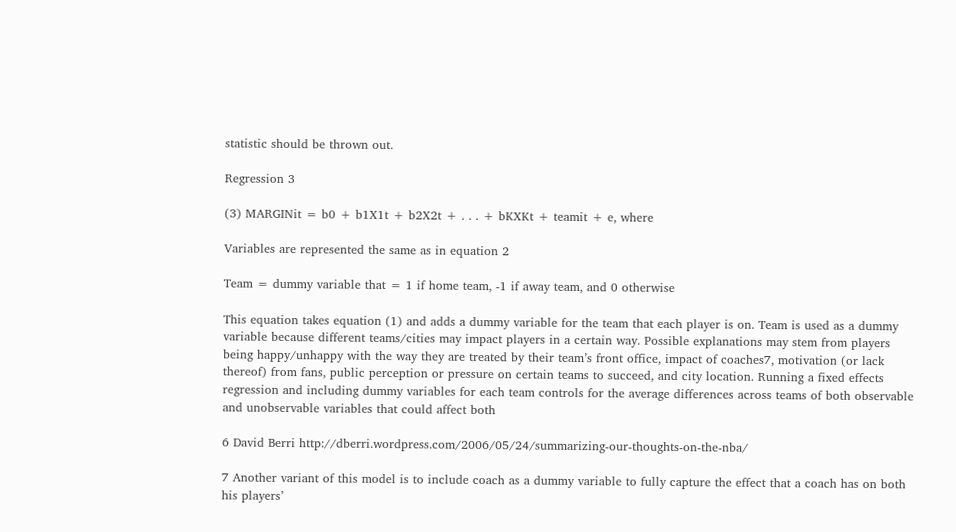statistic should be thrown out.

Regression 3

(3) MARGINit = b0 + b1X1t + b2X2t + . . . + bKXKt + teamit + e, where

Variables are represented the same as in equation 2

Team = dummy variable that = 1 if home team, -1 if away team, and 0 otherwise

This equation takes equation (1) and adds a dummy variable for the team that each player is on. Team is used as a dummy variable because different teams/cities may impact players in a certain way. Possible explanations may stem from players being happy/unhappy with the way they are treated by their team’s front office, impact of coaches7, motivation (or lack thereof) from fans, public perception or pressure on certain teams to succeed, and city location. Running a fixed effects regression and including dummy variables for each team controls for the average differences across teams of both observable and unobservable variables that could affect both

6 David Berri http://dberri.wordpress.com/2006/05/24/summarizing-our-thoughts-on-the-nba/

7 Another variant of this model is to include coach as a dummy variable to fully capture the effect that a coach has on both his players’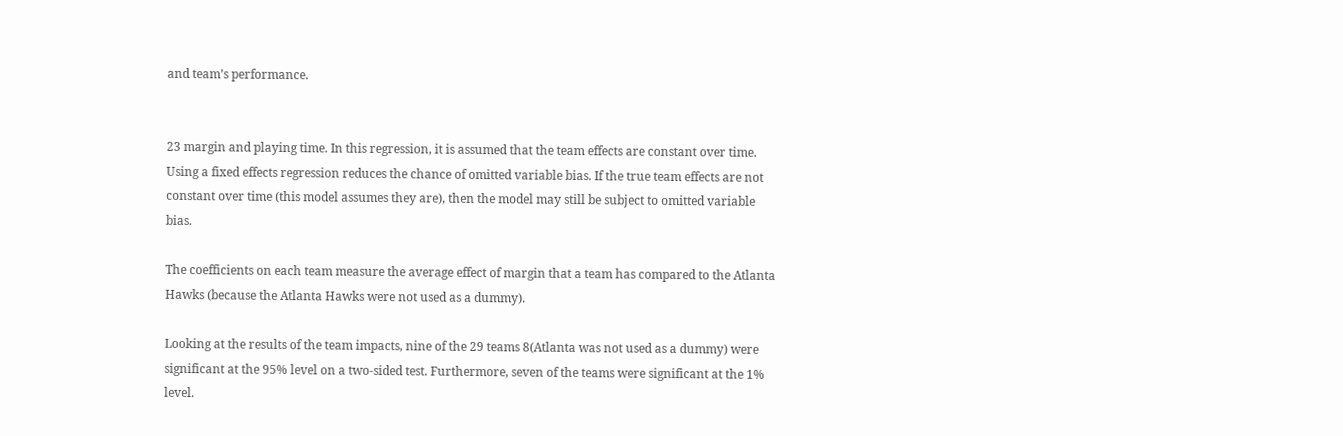and team’s performance.


23 margin and playing time. In this regression, it is assumed that the team effects are constant over time. Using a fixed effects regression reduces the chance of omitted variable bias. If the true team effects are not constant over time (this model assumes they are), then the model may still be subject to omitted variable bias.

The coefficients on each team measure the average effect of margin that a team has compared to the Atlanta Hawks (because the Atlanta Hawks were not used as a dummy).

Looking at the results of the team impacts, nine of the 29 teams 8(Atlanta was not used as a dummy) were significant at the 95% level on a two-sided test. Furthermore, seven of the teams were significant at the 1% level.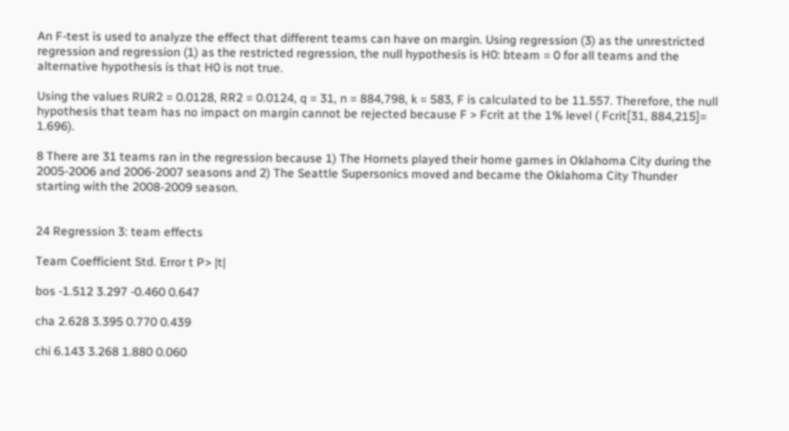An F-test is used to analyze the effect that different teams can have on margin. Using regression (3) as the unrestricted regression and regression (1) as the restricted regression, the null hypothesis is H0: bteam = 0 for all teams and the alternative hypothesis is that H0 is not true.

Using the values RUR2 = 0.0128, RR2 = 0.0124, q = 31, n = 884,798, k = 583, F is calculated to be 11.557. Therefore, the null hypothesis that team has no impact on margin cannot be rejected because F > Fcrit at the 1% level ( Fcrit[31, 884,215]= 1.696).

8 There are 31 teams ran in the regression because 1) The Hornets played their home games in Oklahoma City during the 2005-2006 and 2006-2007 seasons and 2) The Seattle Supersonics moved and became the Oklahoma City Thunder starting with the 2008-2009 season.


24 Regression 3: team effects

Team Coefficient Std. Error t P> |t|

bos -1.512 3.297 -0.460 0.647

cha 2.628 3.395 0.770 0.439

chi 6.143 3.268 1.880 0.060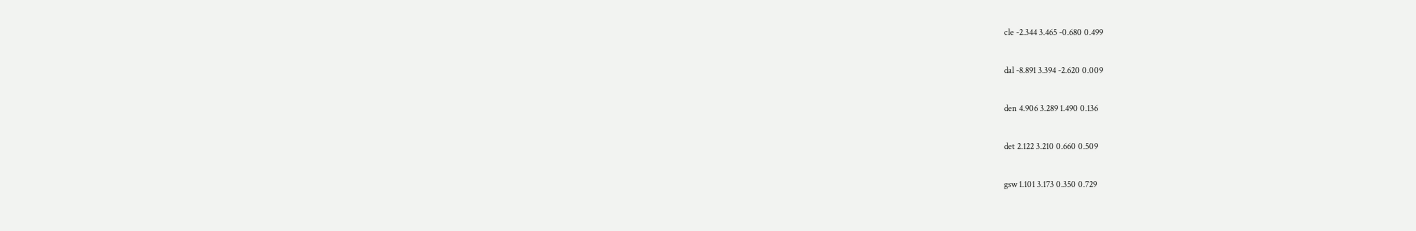cle -2.344 3.465 -0.680 0.499

dal -8.891 3.394 -2.620 0.009

den 4.906 3.289 1.490 0.136

det 2.122 3.210 0.660 0.509

gsw 1.101 3.173 0.350 0.729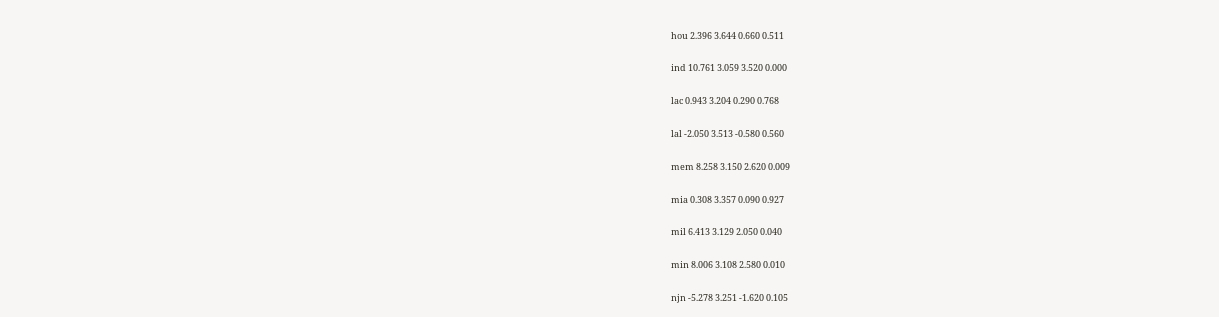hou 2.396 3.644 0.660 0.511

ind 10.761 3.059 3.520 0.000

lac 0.943 3.204 0.290 0.768

lal -2.050 3.513 -0.580 0.560

mem 8.258 3.150 2.620 0.009

mia 0.308 3.357 0.090 0.927

mil 6.413 3.129 2.050 0.040

min 8.006 3.108 2.580 0.010

njn -5.278 3.251 -1.620 0.105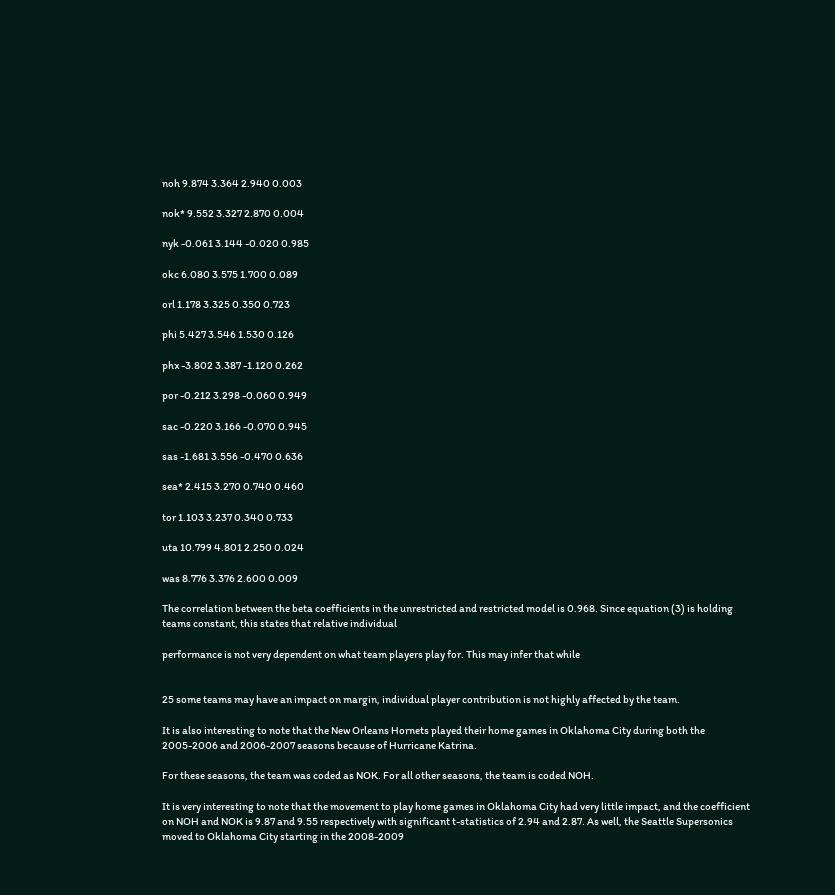noh 9.874 3.364 2.940 0.003

nok* 9.552 3.327 2.870 0.004

nyk -0.061 3.144 -0.020 0.985

okc 6.080 3.575 1.700 0.089

orl 1.178 3.325 0.350 0.723

phi 5.427 3.546 1.530 0.126

phx -3.802 3.387 -1.120 0.262

por -0.212 3.298 -0.060 0.949

sac -0.220 3.166 -0.070 0.945

sas -1.681 3.556 -0.470 0.636

sea* 2.415 3.270 0.740 0.460

tor 1.103 3.237 0.340 0.733

uta 10.799 4.801 2.250 0.024

was 8.776 3.376 2.600 0.009

The correlation between the beta coefficients in the unrestricted and restricted model is 0.968. Since equation (3) is holding teams constant, this states that relative individual

performance is not very dependent on what team players play for. This may infer that while


25 some teams may have an impact on margin, individual player contribution is not highly affected by the team.

It is also interesting to note that the New Orleans Hornets played their home games in Oklahoma City during both the 2005-2006 and 2006-2007 seasons because of Hurricane Katrina.

For these seasons, the team was coded as NOK. For all other seasons, the team is coded NOH.

It is very interesting to note that the movement to play home games in Oklahoma City had very little impact, and the coefficient on NOH and NOK is 9.87 and 9.55 respectively with significant t-statistics of 2.94 and 2.87. As well, the Seattle Supersonics moved to Oklahoma City starting in the 2008-2009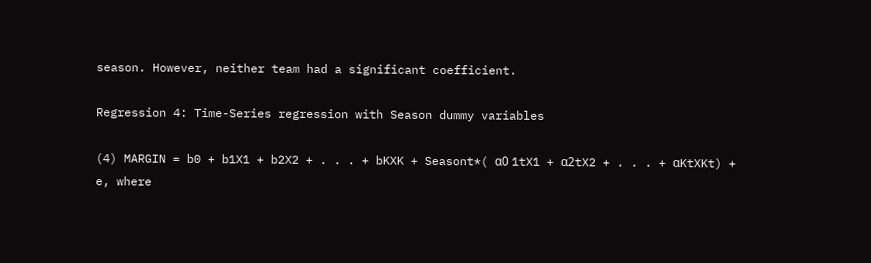season. However, neither team had a significant coefficient.

Regression 4: Time-Series regression with Season dummy variables

(4) MARGIN = b0 + b1X1 + b2X2 + . . . + bKXK + Seasont*( α0 1tX1 + α2tX2 + . . . + αKtXKt) + e, where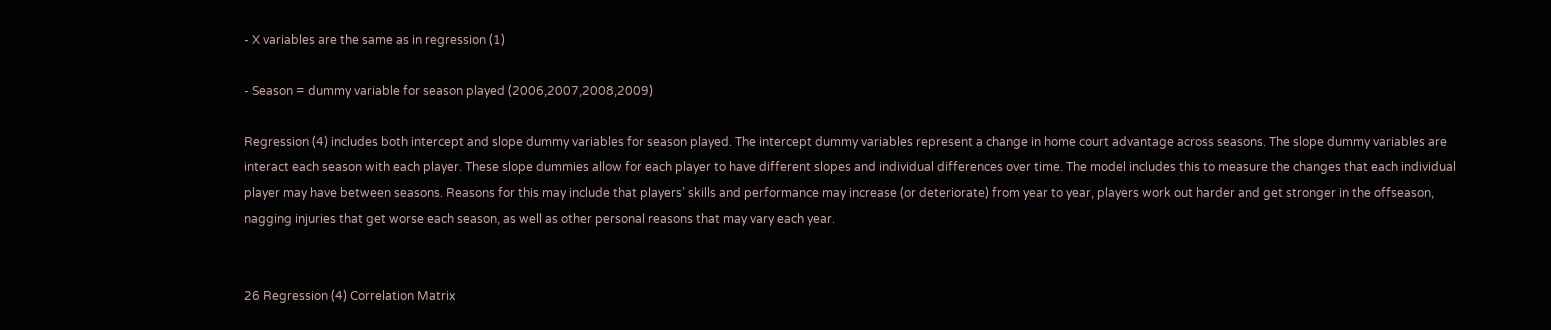- X variables are the same as in regression (1)

- Season = dummy variable for season played (2006,2007,2008,2009)

Regression (4) includes both intercept and slope dummy variables for season played. The intercept dummy variables represent a change in home court advantage across seasons. The slope dummy variables are interact each season with each player. These slope dummies allow for each player to have different slopes and individual differences over time. The model includes this to measure the changes that each individual player may have between seasons. Reasons for this may include that players’ skills and performance may increase (or deteriorate) from year to year, players work out harder and get stronger in the offseason, nagging injuries that get worse each season, as well as other personal reasons that may vary each year.


26 Regression (4) Correlation Matrix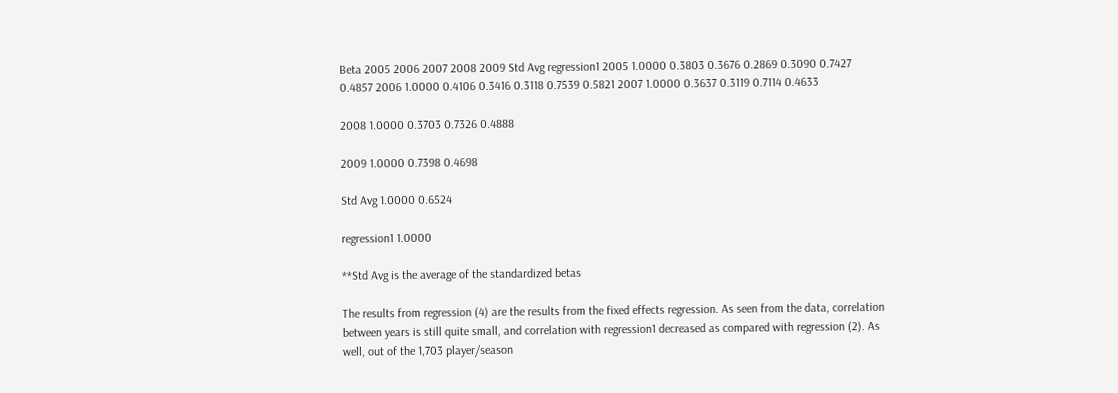Beta 2005 2006 2007 2008 2009 Std Avg regression1 2005 1.0000 0.3803 0.3676 0.2869 0.3090 0.7427 0.4857 2006 1.0000 0.4106 0.3416 0.3118 0.7539 0.5821 2007 1.0000 0.3637 0.3119 0.7114 0.4633

2008 1.0000 0.3703 0.7326 0.4888

2009 1.0000 0.7398 0.4698

Std Avg 1.0000 0.6524

regression1 1.0000

**Std Avg is the average of the standardized betas

The results from regression (4) are the results from the fixed effects regression. As seen from the data, correlation between years is still quite small, and correlation with regression1 decreased as compared with regression (2). As well, out of the 1,703 player/season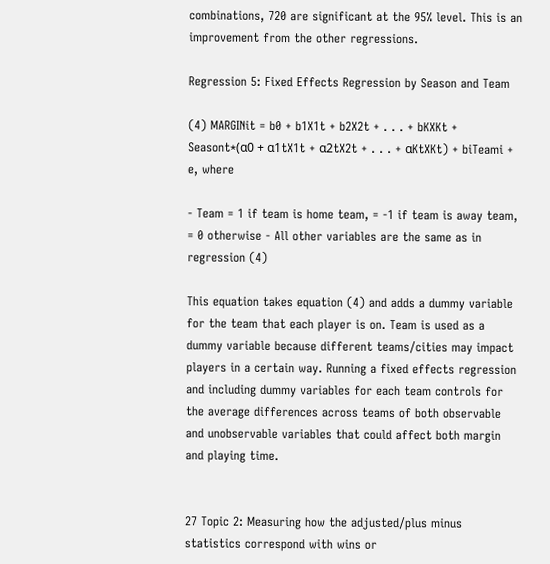combinations, 720 are significant at the 95% level. This is an improvement from the other regressions.

Regression 5: Fixed Effects Regression by Season and Team

(4) MARGINit = b0 + b1X1t + b2X2t + . . . + bKXKt + Seasont*(α0 + α1tX1t + α2tX2t + . . . + αKtXKt) + biTeami + e, where

- Team = 1 if team is home team, = -1 if team is away team, = 0 otherwise - All other variables are the same as in regression (4)

This equation takes equation (4) and adds a dummy variable for the team that each player is on. Team is used as a dummy variable because different teams/cities may impact players in a certain way. Running a fixed effects regression and including dummy variables for each team controls for the average differences across teams of both observable and unobservable variables that could affect both margin and playing time.


27 Topic 2: Measuring how the adjusted/plus minus statistics correspond with wins or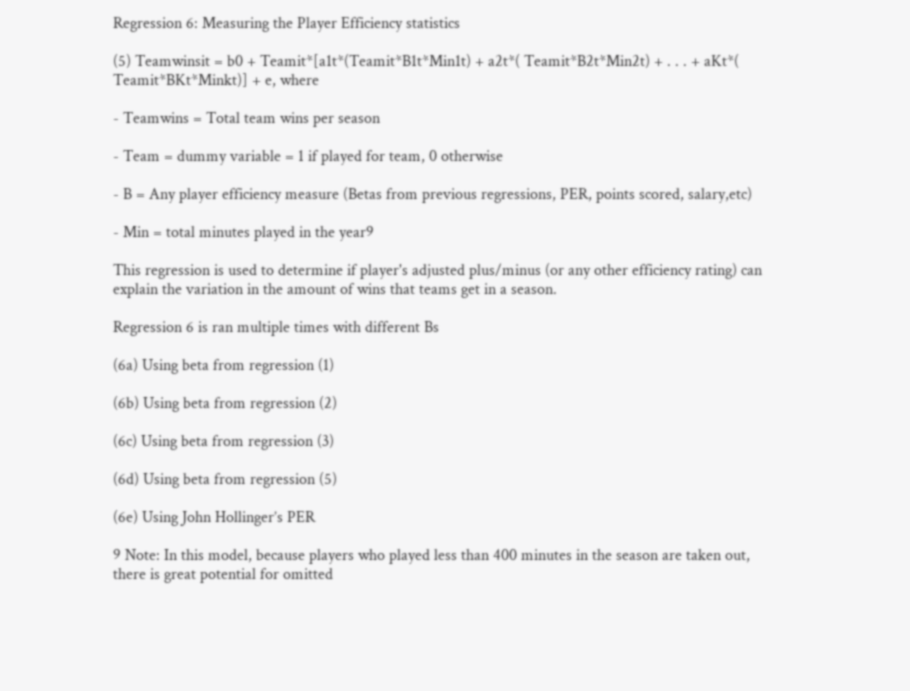Regression 6: Measuring the Player Efficiency statistics

(5) Teamwinsit = b0 + Teamit*[a1t*(Teamit*B1t*Min1t) + a2t*( Teamit*B2t*Min2t) + . . . + aKt*( Teamit*BKt*Minkt)] + e, where

- Teamwins = Total team wins per season

- Team = dummy variable = 1 if played for team, 0 otherwise

- B = Any player efficiency measure (Betas from previous regressions, PER, points scored, salary,etc)

- Min = total minutes played in the year9

This regression is used to determine if player's adjusted plus/minus (or any other efficiency rating) can explain the variation in the amount of wins that teams get in a season.

Regression 6 is ran multiple times with different Bs

(6a) Using beta from regression (1)

(6b) Using beta from regression (2)

(6c) Using beta from regression (3)

(6d) Using beta from regression (5)

(6e) Using John Hollinger’s PER

9 Note: In this model, because players who played less than 400 minutes in the season are taken out, there is great potential for omitted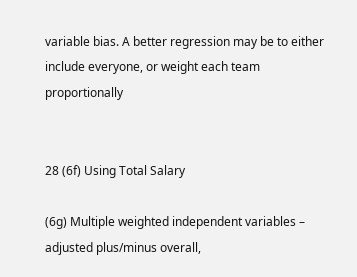variable bias. A better regression may be to either include everyone, or weight each team proportionally


28 (6f) Using Total Salary

(6g) Multiple weighted independent variables – adjusted plus/minus overall,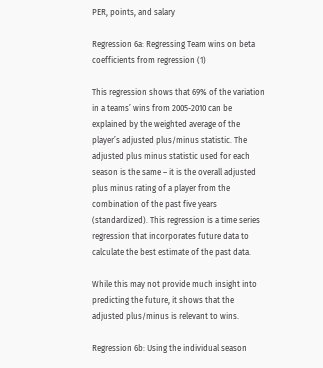PER, points, and salary

Regression 6a: Regressing Team wins on beta coefficients from regression (1)

This regression shows that 69% of the variation in a teams’ wins from 2005-2010 can be explained by the weighted average of the player’s adjusted plus/minus statistic. The adjusted plus minus statistic used for each season is the same – it is the overall adjusted plus minus rating of a player from the combination of the past five years (standardized). This regression is a time series regression that incorporates future data to calculate the best estimate of the past data.

While this may not provide much insight into predicting the future, it shows that the adjusted plus/minus is relevant to wins.

Regression 6b: Using the individual season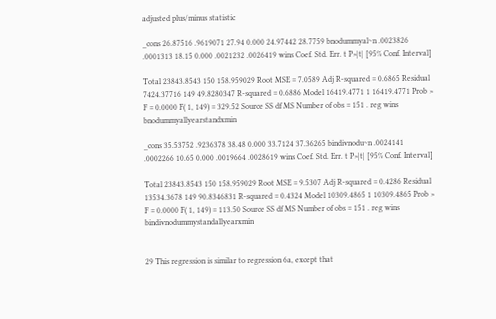adjusted plus/minus statistic

_cons 26.87516 .9619071 27.94 0.000 24.97442 28.7759 bnodummyal~n .0023826 .0001313 18.15 0.000 .0021232 .0026419 wins Coef. Std. Err. t P>|t| [95% Conf. Interval]

Total 23843.8543 150 158.959029 Root MSE = 7.0589 Adj R-squared = 0.6865 Residual 7424.37716 149 49.8280347 R-squared = 0.6886 Model 16419.4771 1 16419.4771 Prob > F = 0.0000 F( 1, 149) = 329.52 Source SS df MS Number of obs = 151 . reg wins bnodummyallyearstandxmin

_cons 35.53752 .9236378 38.48 0.000 33.7124 37.36265 bindivnodu~n .0024141 .0002266 10.65 0.000 .0019664 .0028619 wins Coef. Std. Err. t P>|t| [95% Conf. Interval]

Total 23843.8543 150 158.959029 Root MSE = 9.5307 Adj R-squared = 0.4286 Residual 13534.3678 149 90.8346831 R-squared = 0.4324 Model 10309.4865 1 10309.4865 Prob > F = 0.0000 F( 1, 149) = 113.50 Source SS df MS Number of obs = 151 . reg wins bindivnodummystandallyearxmin


29 This regression is similar to regression 6a, except that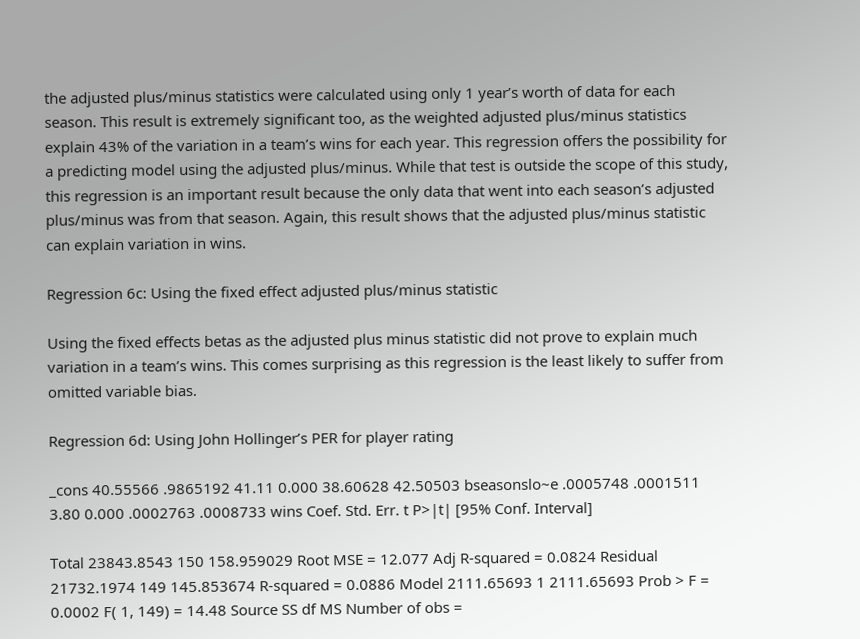the adjusted plus/minus statistics were calculated using only 1 year’s worth of data for each season. This result is extremely significant too, as the weighted adjusted plus/minus statistics explain 43% of the variation in a team’s wins for each year. This regression offers the possibility for a predicting model using the adjusted plus/minus. While that test is outside the scope of this study, this regression is an important result because the only data that went into each season’s adjusted plus/minus was from that season. Again, this result shows that the adjusted plus/minus statistic can explain variation in wins.

Regression 6c: Using the fixed effect adjusted plus/minus statistic

Using the fixed effects betas as the adjusted plus minus statistic did not prove to explain much variation in a team’s wins. This comes surprising as this regression is the least likely to suffer from omitted variable bias.

Regression 6d: Using John Hollinger’s PER for player rating

_cons 40.55566 .9865192 41.11 0.000 38.60628 42.50503 bseasonslo~e .0005748 .0001511 3.80 0.000 .0002763 .0008733 wins Coef. Std. Err. t P>|t| [95% Conf. Interval]

Total 23843.8543 150 158.959029 Root MSE = 12.077 Adj R-squared = 0.0824 Residual 21732.1974 149 145.853674 R-squared = 0.0886 Model 2111.65693 1 2111.65693 Prob > F = 0.0002 F( 1, 149) = 14.48 Source SS df MS Number of obs =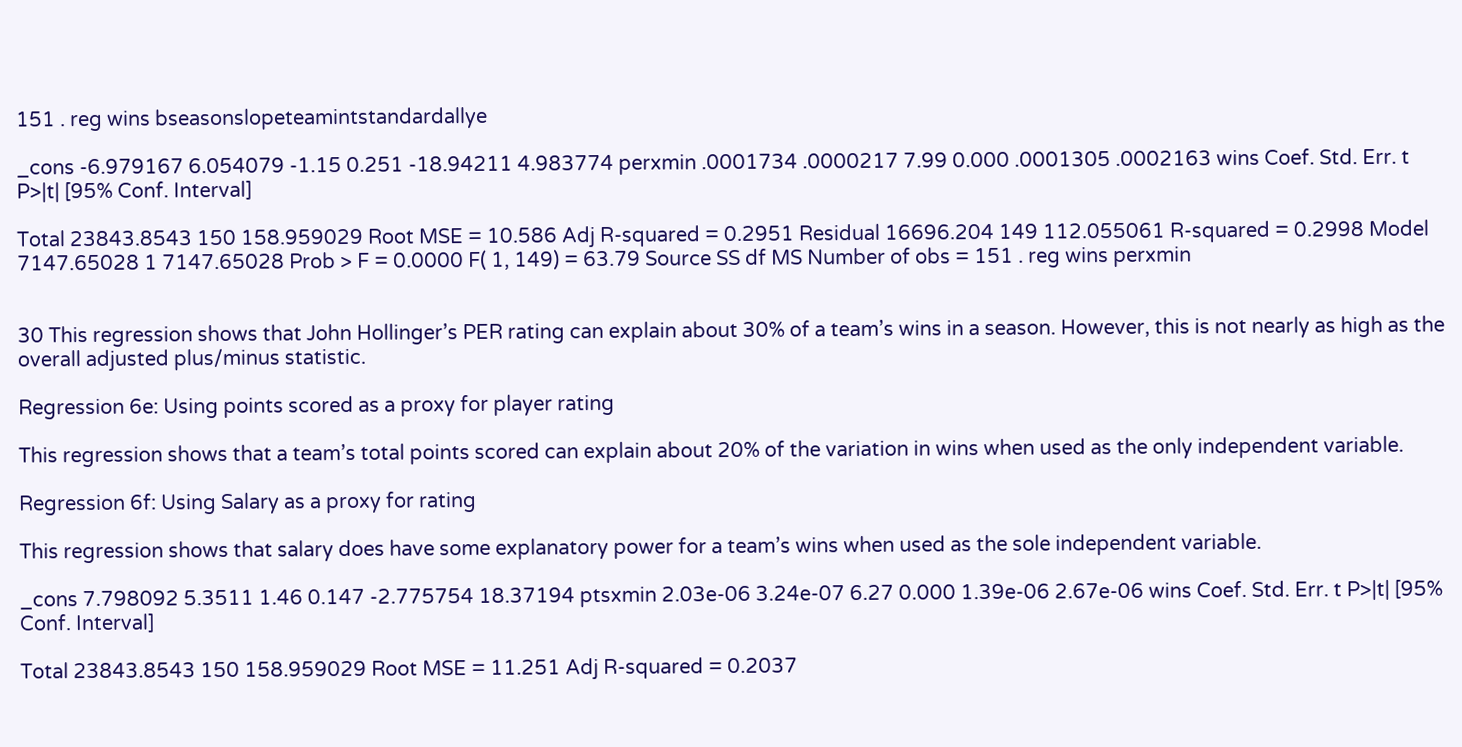151 . reg wins bseasonslopeteamintstandardallye

_cons -6.979167 6.054079 -1.15 0.251 -18.94211 4.983774 perxmin .0001734 .0000217 7.99 0.000 .0001305 .0002163 wins Coef. Std. Err. t P>|t| [95% Conf. Interval]

Total 23843.8543 150 158.959029 Root MSE = 10.586 Adj R-squared = 0.2951 Residual 16696.204 149 112.055061 R-squared = 0.2998 Model 7147.65028 1 7147.65028 Prob > F = 0.0000 F( 1, 149) = 63.79 Source SS df MS Number of obs = 151 . reg wins perxmin


30 This regression shows that John Hollinger’s PER rating can explain about 30% of a team’s wins in a season. However, this is not nearly as high as the overall adjusted plus/minus statistic.

Regression 6e: Using points scored as a proxy for player rating

This regression shows that a team’s total points scored can explain about 20% of the variation in wins when used as the only independent variable.

Regression 6f: Using Salary as a proxy for rating

This regression shows that salary does have some explanatory power for a team’s wins when used as the sole independent variable.

_cons 7.798092 5.3511 1.46 0.147 -2.775754 18.37194 ptsxmin 2.03e-06 3.24e-07 6.27 0.000 1.39e-06 2.67e-06 wins Coef. Std. Err. t P>|t| [95% Conf. Interval]

Total 23843.8543 150 158.959029 Root MSE = 11.251 Adj R-squared = 0.2037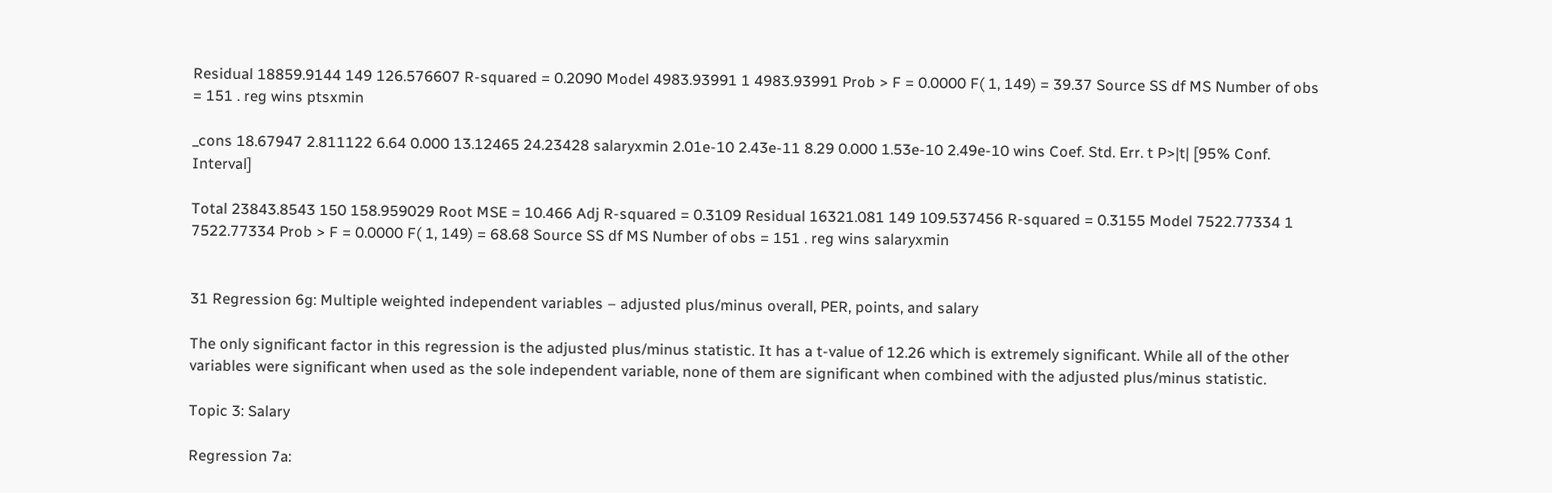Residual 18859.9144 149 126.576607 R-squared = 0.2090 Model 4983.93991 1 4983.93991 Prob > F = 0.0000 F( 1, 149) = 39.37 Source SS df MS Number of obs = 151 . reg wins ptsxmin

_cons 18.67947 2.811122 6.64 0.000 13.12465 24.23428 salaryxmin 2.01e-10 2.43e-11 8.29 0.000 1.53e-10 2.49e-10 wins Coef. Std. Err. t P>|t| [95% Conf. Interval]

Total 23843.8543 150 158.959029 Root MSE = 10.466 Adj R-squared = 0.3109 Residual 16321.081 149 109.537456 R-squared = 0.3155 Model 7522.77334 1 7522.77334 Prob > F = 0.0000 F( 1, 149) = 68.68 Source SS df MS Number of obs = 151 . reg wins salaryxmin


31 Regression 6g: Multiple weighted independent variables – adjusted plus/minus overall, PER, points, and salary

The only significant factor in this regression is the adjusted plus/minus statistic. It has a t-value of 12.26 which is extremely significant. While all of the other variables were significant when used as the sole independent variable, none of them are significant when combined with the adjusted plus/minus statistic.

Topic 3: Salary

Regression 7a: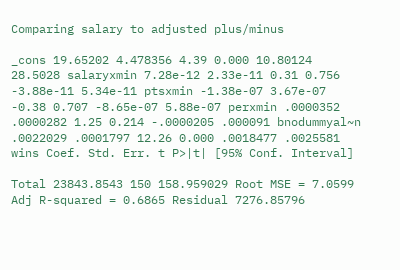Comparing salary to adjusted plus/minus

_cons 19.65202 4.478356 4.39 0.000 10.80124 28.5028 salaryxmin 7.28e-12 2.33e-11 0.31 0.756 -3.88e-11 5.34e-11 ptsxmin -1.38e-07 3.67e-07 -0.38 0.707 -8.65e-07 5.88e-07 perxmin .0000352 .0000282 1.25 0.214 -.0000205 .000091 bnodummyal~n .0022029 .0001797 12.26 0.000 .0018477 .0025581 wins Coef. Std. Err. t P>|t| [95% Conf. Interval]

Total 23843.8543 150 158.959029 Root MSE = 7.0599 Adj R-squared = 0.6865 Residual 7276.85796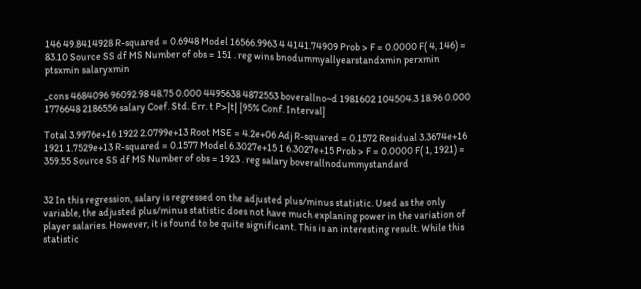146 49.8414928 R-squared = 0.6948 Model 16566.9963 4 4141.74909 Prob > F = 0.0000 F( 4, 146) = 83.10 Source SS df MS Number of obs = 151 . reg wins bnodummyallyearstandxmin perxmin ptsxmin salaryxmin

_cons 4684096 96092.98 48.75 0.000 4495638 4872553 boverallno~d 1981602 104504.3 18.96 0.000 1776648 2186556 salary Coef. Std. Err. t P>|t| [95% Conf. Interval]

Total 3.9976e+16 1922 2.0799e+13 Root MSE = 4.2e+06 Adj R-squared = 0.1572 Residual 3.3674e+16 1921 1.7529e+13 R-squared = 0.1577 Model 6.3027e+15 1 6.3027e+15 Prob > F = 0.0000 F( 1, 1921) = 359.55 Source SS df MS Number of obs = 1923 . reg salary boverallnodummystandard


32 In this regression, salary is regressed on the adjusted plus/minus statistic. Used as the only variable, the adjusted plus/minus statistic does not have much explaning power in the variation of player salaries. However, it is found to be quite significant. This is an interesting result. While this statistic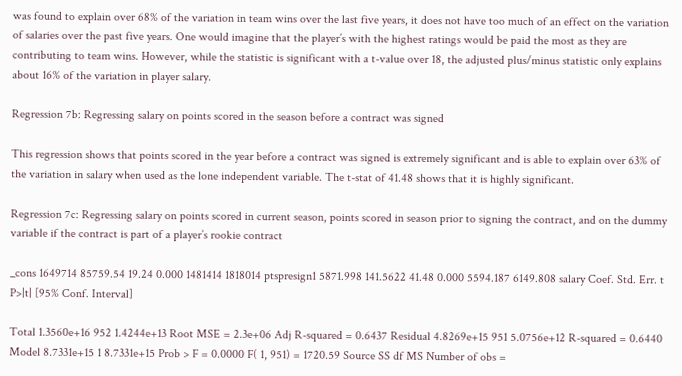was found to explain over 68% of the variation in team wins over the last five years, it does not have too much of an effect on the variation of salaries over the past five years. One would imagine that the player’s with the highest ratings would be paid the most as they are contributing to team wins. However, while the statistic is significant with a t-value over 18, the adjusted plus/minus statistic only explains about 16% of the variation in player salary.

Regression 7b: Regressing salary on points scored in the season before a contract was signed

This regression shows that points scored in the year before a contract was signed is extremely significant and is able to explain over 63% of the variation in salary when used as the lone independent variable. The t-stat of 41.48 shows that it is highly significant.

Regression 7c: Regressing salary on points scored in current season, points scored in season prior to signing the contract, and on the dummy variable if the contract is part of a player’s rookie contract

_cons 1649714 85759.54 19.24 0.000 1481414 1818014 ptspresign1 5871.998 141.5622 41.48 0.000 5594.187 6149.808 salary Coef. Std. Err. t P>|t| [95% Conf. Interval]

Total 1.3560e+16 952 1.4244e+13 Root MSE = 2.3e+06 Adj R-squared = 0.6437 Residual 4.8269e+15 951 5.0756e+12 R-squared = 0.6440 Model 8.7331e+15 1 8.7331e+15 Prob > F = 0.0000 F( 1, 951) = 1720.59 Source SS df MS Number of obs =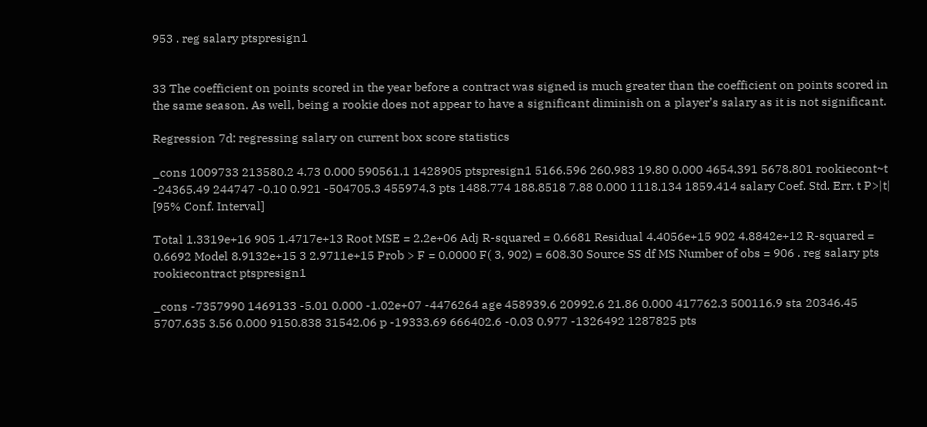953 . reg salary ptspresign1


33 The coefficient on points scored in the year before a contract was signed is much greater than the coefficient on points scored in the same season. As well, being a rookie does not appear to have a significant diminish on a player’s salary as it is not significant.

Regression 7d: regressing salary on current box score statistics

_cons 1009733 213580.2 4.73 0.000 590561.1 1428905 ptspresign1 5166.596 260.983 19.80 0.000 4654.391 5678.801 rookiecont~t -24365.49 244747 -0.10 0.921 -504705.3 455974.3 pts 1488.774 188.8518 7.88 0.000 1118.134 1859.414 salary Coef. Std. Err. t P>|t| [95% Conf. Interval]

Total 1.3319e+16 905 1.4717e+13 Root MSE = 2.2e+06 Adj R-squared = 0.6681 Residual 4.4056e+15 902 4.8842e+12 R-squared = 0.6692 Model 8.9132e+15 3 2.9711e+15 Prob > F = 0.0000 F( 3, 902) = 608.30 Source SS df MS Number of obs = 906 . reg salary pts rookiecontract ptspresign1

_cons -7357990 1469133 -5.01 0.000 -1.02e+07 -4476264 age 458939.6 20992.6 21.86 0.000 417762.3 500116.9 sta 20346.45 5707.635 3.56 0.000 9150.838 31542.06 p -19333.69 666402.6 -0.03 0.977 -1326492 1287825 pts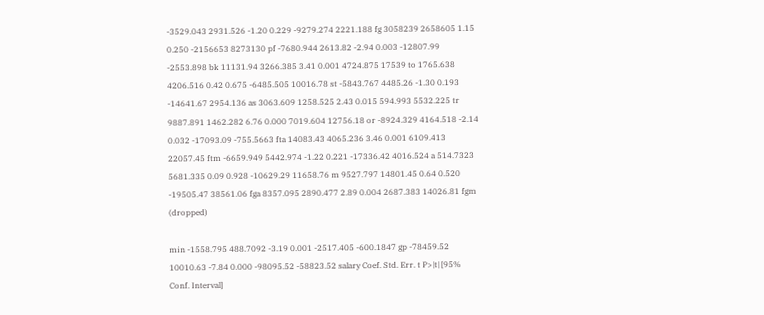-3529.043 2931.526 -1.20 0.229 -9279.274 2221.188 fg 3058239 2658605 1.15 0.250 -2156653 8273130 pf -7680.944 2613.82 -2.94 0.003 -12807.99 -2553.898 bk 11131.94 3266.385 3.41 0.001 4724.875 17539 to 1765.638 4206.516 0.42 0.675 -6485.505 10016.78 st -5843.767 4485.26 -1.30 0.193 -14641.67 2954.136 as 3063.609 1258.525 2.43 0.015 594.993 5532.225 tr 9887.891 1462.282 6.76 0.000 7019.604 12756.18 or -8924.329 4164.518 -2.14 0.032 -17093.09 -755.5663 fta 14083.43 4065.236 3.46 0.001 6109.413 22057.45 ftm -6659.949 5442.974 -1.22 0.221 -17336.42 4016.524 a 514.7323 5681.335 0.09 0.928 -10629.29 11658.76 m 9527.797 14801.45 0.64 0.520 -19505.47 38561.06 fga 8357.095 2890.477 2.89 0.004 2687.383 14026.81 fgm (dropped)

min -1558.795 488.7092 -3.19 0.001 -2517.405 -600.1847 gp -78459.52 10010.63 -7.84 0.000 -98095.52 -58823.52 salary Coef. Std. Err. t P>|t| [95% Conf. Interval]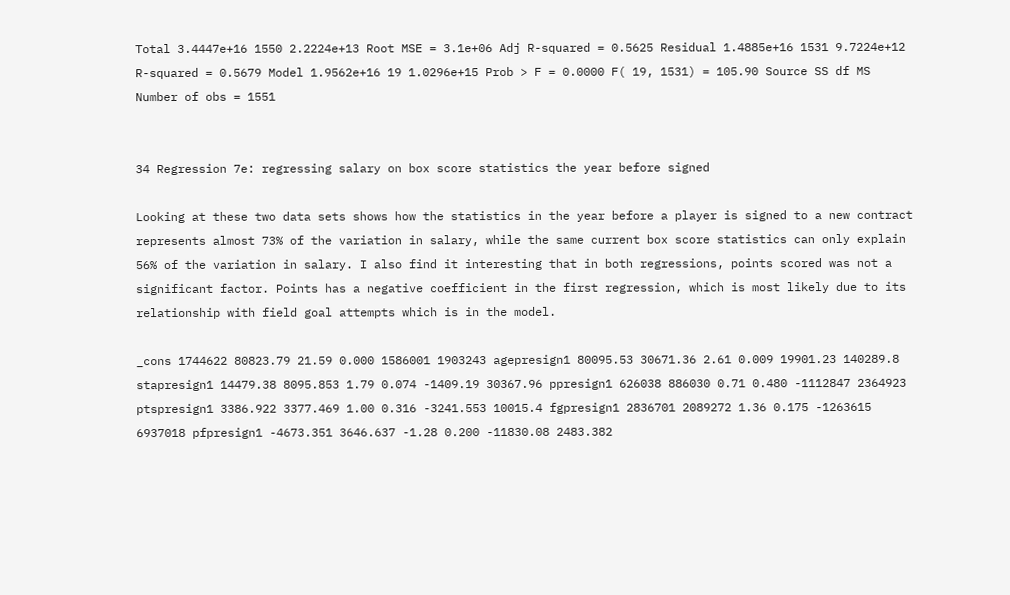Total 3.4447e+16 1550 2.2224e+13 Root MSE = 3.1e+06 Adj R-squared = 0.5625 Residual 1.4885e+16 1531 9.7224e+12 R-squared = 0.5679 Model 1.9562e+16 19 1.0296e+15 Prob > F = 0.0000 F( 19, 1531) = 105.90 Source SS df MS Number of obs = 1551


34 Regression 7e: regressing salary on box score statistics the year before signed

Looking at these two data sets shows how the statistics in the year before a player is signed to a new contract represents almost 73% of the variation in salary, while the same current box score statistics can only explain 56% of the variation in salary. I also find it interesting that in both regressions, points scored was not a significant factor. Points has a negative coefficient in the first regression, which is most likely due to its relationship with field goal attempts which is in the model.

_cons 1744622 80823.79 21.59 0.000 1586001 1903243 agepresign1 80095.53 30671.36 2.61 0.009 19901.23 140289.8 stapresign1 14479.38 8095.853 1.79 0.074 -1409.19 30367.96 ppresign1 626038 886030 0.71 0.480 -1112847 2364923 ptspresign1 3386.922 3377.469 1.00 0.316 -3241.553 10015.4 fgpresign1 2836701 2089272 1.36 0.175 -1263615 6937018 pfpresign1 -4673.351 3646.637 -1.28 0.200 -11830.08 2483.382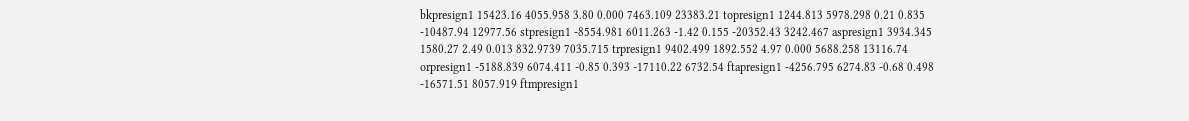bkpresign1 15423.16 4055.958 3.80 0.000 7463.109 23383.21 topresign1 1244.813 5978.298 0.21 0.835 -10487.94 12977.56 stpresign1 -8554.981 6011.263 -1.42 0.155 -20352.43 3242.467 aspresign1 3934.345 1580.27 2.49 0.013 832.9739 7035.715 trpresign1 9402.499 1892.552 4.97 0.000 5688.258 13116.74 orpresign1 -5188.839 6074.411 -0.85 0.393 -17110.22 6732.54 ftapresign1 -4256.795 6274.83 -0.68 0.498 -16571.51 8057.919 ftmpresign1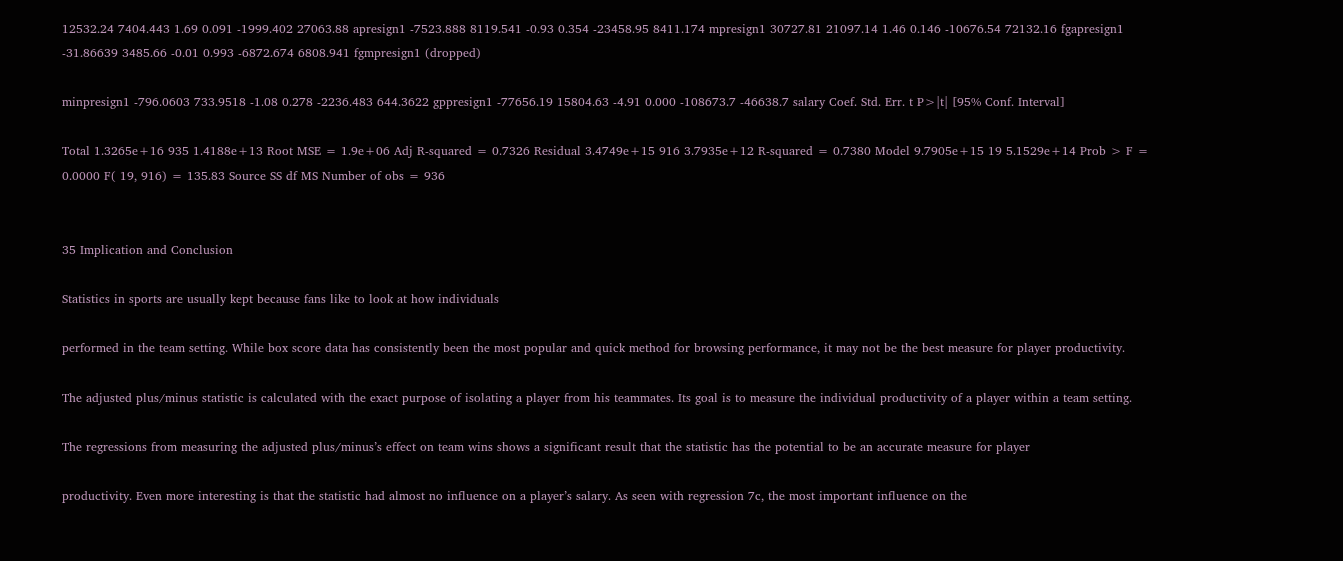12532.24 7404.443 1.69 0.091 -1999.402 27063.88 apresign1 -7523.888 8119.541 -0.93 0.354 -23458.95 8411.174 mpresign1 30727.81 21097.14 1.46 0.146 -10676.54 72132.16 fgapresign1 -31.86639 3485.66 -0.01 0.993 -6872.674 6808.941 fgmpresign1 (dropped)

minpresign1 -796.0603 733.9518 -1.08 0.278 -2236.483 644.3622 gppresign1 -77656.19 15804.63 -4.91 0.000 -108673.7 -46638.7 salary Coef. Std. Err. t P>|t| [95% Conf. Interval]

Total 1.3265e+16 935 1.4188e+13 Root MSE = 1.9e+06 Adj R-squared = 0.7326 Residual 3.4749e+15 916 3.7935e+12 R-squared = 0.7380 Model 9.7905e+15 19 5.1529e+14 Prob > F = 0.0000 F( 19, 916) = 135.83 Source SS df MS Number of obs = 936


35 Implication and Conclusion

Statistics in sports are usually kept because fans like to look at how individuals

performed in the team setting. While box score data has consistently been the most popular and quick method for browsing performance, it may not be the best measure for player productivity.

The adjusted plus/minus statistic is calculated with the exact purpose of isolating a player from his teammates. Its goal is to measure the individual productivity of a player within a team setting.

The regressions from measuring the adjusted plus/minus’s effect on team wins shows a significant result that the statistic has the potential to be an accurate measure for player

productivity. Even more interesting is that the statistic had almost no influence on a player’s salary. As seen with regression 7c, the most important influence on the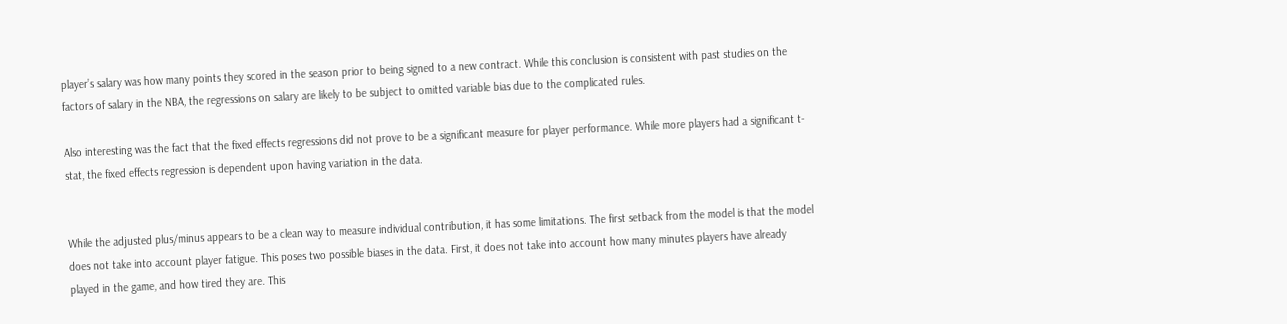player’s salary was how many points they scored in the season prior to being signed to a new contract. While this conclusion is consistent with past studies on the factors of salary in the NBA, the regressions on salary are likely to be subject to omitted variable bias due to the complicated rules.

Also interesting was the fact that the fixed effects regressions did not prove to be a significant measure for player performance. While more players had a significant t-stat, the fixed effects regression is dependent upon having variation in the data.


While the adjusted plus/minus appears to be a clean way to measure individual contribution, it has some limitations. The first setback from the model is that the model does not take into account player fatigue. This poses two possible biases in the data. First, it does not take into account how many minutes players have already played in the game, and how tired they are. This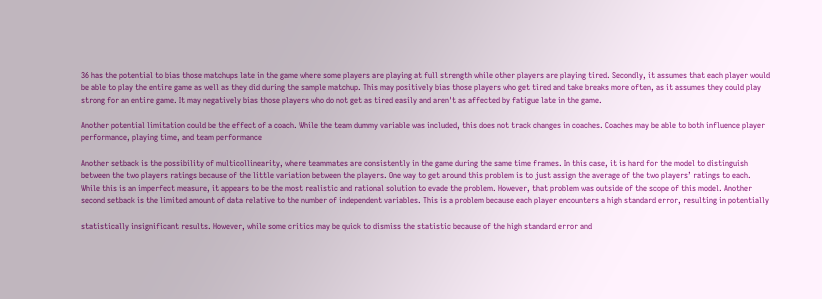36 has the potential to bias those matchups late in the game where some players are playing at full strength while other players are playing tired. Secondly, it assumes that each player would be able to play the entire game as well as they did during the sample matchup. This may positively bias those players who get tired and take breaks more often, as it assumes they could play strong for an entire game. It may negatively bias those players who do not get as tired easily and aren't as affected by fatigue late in the game.

Another potential limitation could be the effect of a coach. While the team dummy variable was included, this does not track changes in coaches. Coaches may be able to both influence player performance, playing time, and team performance

Another setback is the possibility of multicollinearity, where teammates are consistently in the game during the same time frames. In this case, it is hard for the model to distinguish between the two players ratings because of the little variation between the players. One way to get around this problem is to just assign the average of the two players’ ratings to each. While this is an imperfect measure, it appears to be the most realistic and rational solution to evade the problem. However, that problem was outside of the scope of this model. Another second setback is the limited amount of data relative to the number of independent variables. This is a problem because each player encounters a high standard error, resulting in potentially

statistically insignificant results. However, while some critics may be quick to dismiss the statistic because of the high standard error and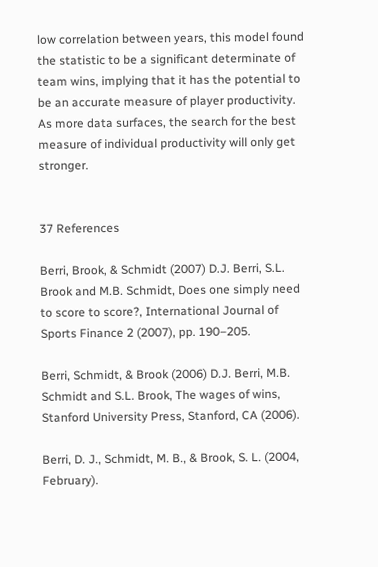low correlation between years, this model found the statistic to be a significant determinate of team wins, implying that it has the potential to be an accurate measure of player productivity. As more data surfaces, the search for the best measure of individual productivity will only get stronger.


37 References

Berri, Brook, & Schmidt (2007) D.J. Berri, S.L. Brook and M.B. Schmidt, Does one simply need to score to score?, International Journal of Sports Finance 2 (2007), pp. 190–205.

Berri, Schmidt, & Brook (2006) D.J. Berri, M.B. Schmidt and S.L. Brook, The wages of wins, Stanford University Press, Stanford, CA (2006).

Berri, D. J., Schmidt, M. B., & Brook, S. L. (2004, February).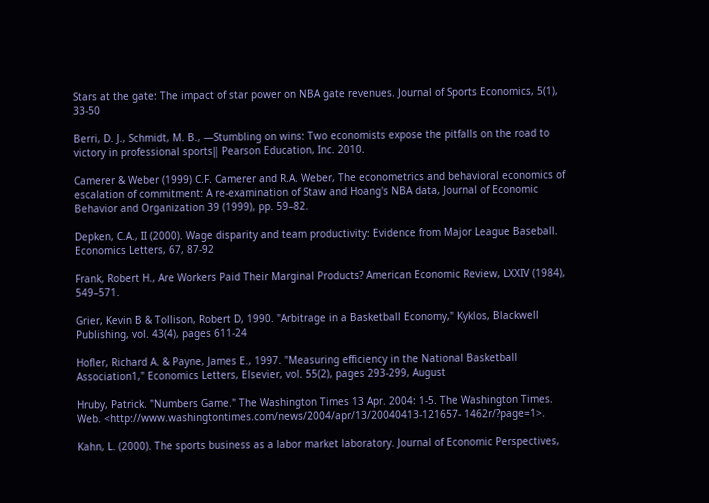Stars at the gate: The impact of star power on NBA gate revenues. Journal of Sports Economics, 5(1), 33-50

Berri, D. J., Schmidt, M. B., ―Stumbling on wins: Two economists expose the pitfalls on the road to victory in professional sports‖ Pearson Education, Inc. 2010.

Camerer & Weber (1999) C.F. Camerer and R.A. Weber, The econometrics and behavioral economics of escalation of commitment: A re-examination of Staw and Hoang's NBA data, Journal of Economic Behavior and Organization 39 (1999), pp. 59–82.

Depken, C.A., II (2000). Wage disparity and team productivity: Evidence from Major League Baseball. Economics Letters, 67, 87-92

Frank, Robert H., Are Workers Paid Their Marginal Products? American Economic Review, LXXIV (1984), 549–571.

Grier, Kevin B & Tollison, Robert D, 1990. "Arbitrage in a Basketball Economy," Kyklos, Blackwell Publishing, vol. 43(4), pages 611-24

Hofler, Richard A. & Payne, James E., 1997. "Measuring efficiency in the National Basketball Association1," Economics Letters, Elsevier, vol. 55(2), pages 293-299, August

Hruby, Patrick. "Numbers Game." The Washington Times 13 Apr. 2004: 1-5. The Washington Times. Web. <http://www.washingtontimes.com/news/2004/apr/13/20040413-121657- 1462r/?page=1>.

Kahn, L. (2000). The sports business as a labor market laboratory. Journal of Economic Perspectives,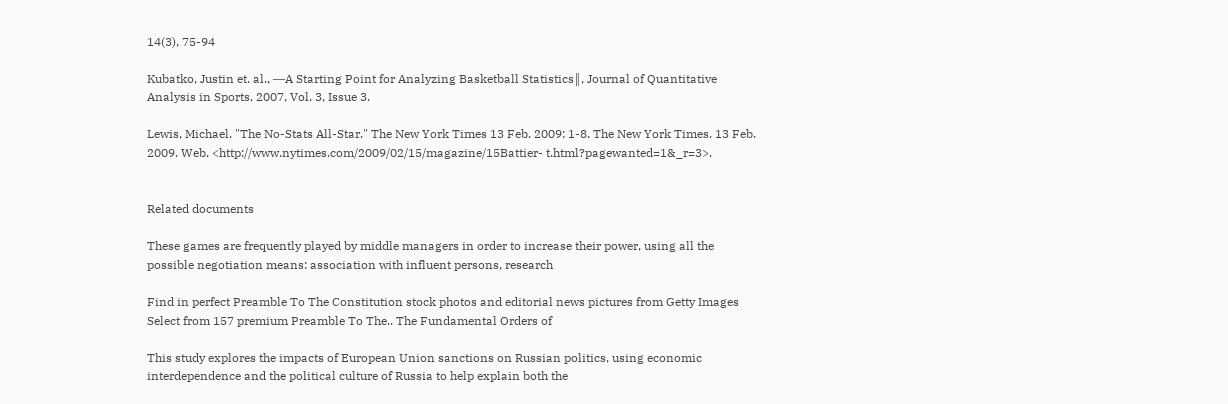14(3), 75-94

Kubatko, Justin et. al., ―A Starting Point for Analyzing Basketball Statistics‖, Journal of Quantitative Analysis in Sports, 2007, Vol. 3, Issue 3.

Lewis, Michael. "The No-Stats All-Star." The New York Times 13 Feb. 2009: 1-8. The New York Times. 13 Feb. 2009. Web. <http://www.nytimes.com/2009/02/15/magazine/15Battier- t.html?pagewanted=1&_r=3>.


Related documents

These games are frequently played by middle managers in order to increase their power, using all the possible negotiation means: association with influent persons, research

Find in perfect Preamble To The Constitution stock photos and editorial news pictures from Getty Images Select from 157 premium Preamble To The.. The Fundamental Orders of

This study explores the impacts of European Union sanctions on Russian politics, using economic interdependence and the political culture of Russia to help explain both the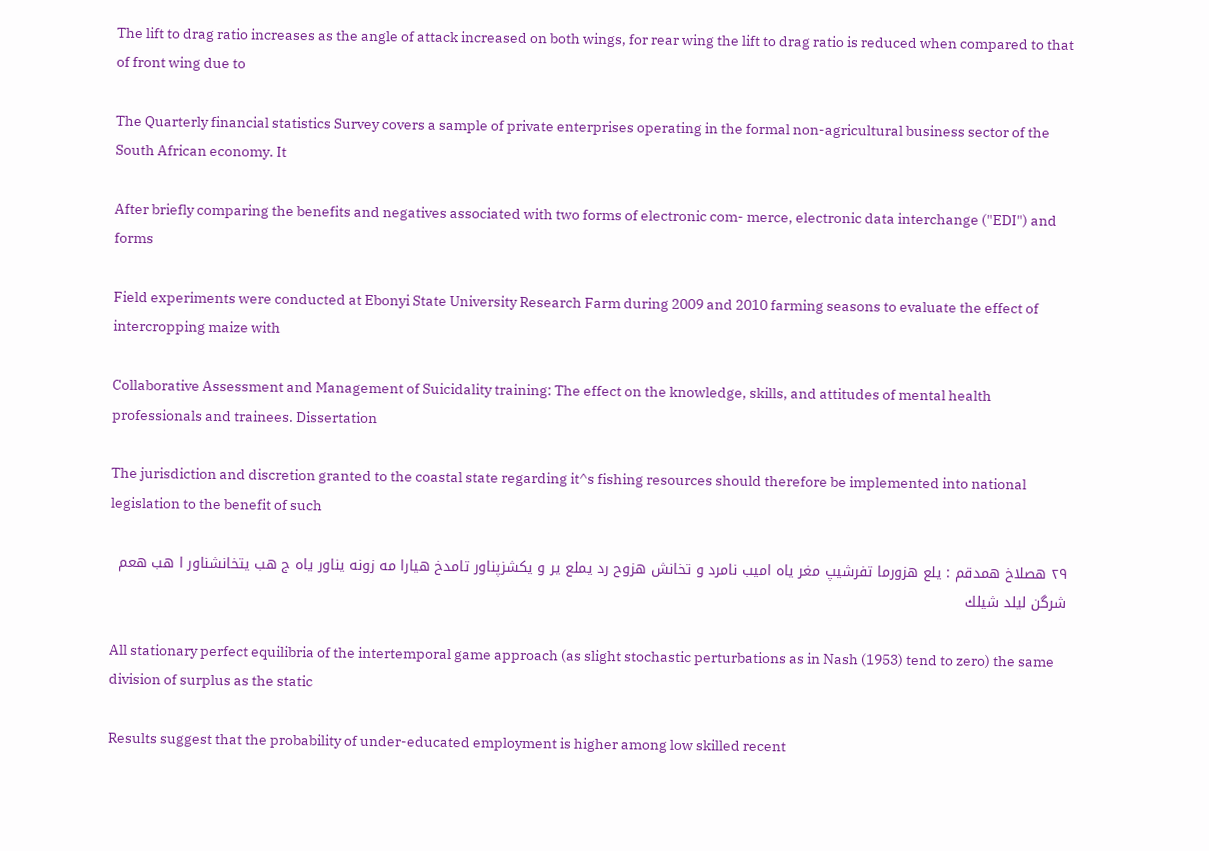The lift to drag ratio increases as the angle of attack increased on both wings, for rear wing the lift to drag ratio is reduced when compared to that of front wing due to

The Quarterly financial statistics Survey covers a sample of private enterprises operating in the formal non-agricultural business sector of the South African economy. It

After briefly comparing the benefits and negatives associated with two forms of electronic com- merce, electronic data interchange ("EDI") and forms

Field experiments were conducted at Ebonyi State University Research Farm during 2009 and 2010 farming seasons to evaluate the effect of intercropping maize with

Collaborative Assessment and Management of Suicidality training: The effect on the knowledge, skills, and attitudes of mental health professionals and trainees. Dissertation

The jurisdiction and discretion granted to the coastal state regarding it^s fishing resources should therefore be implemented into national legislation to the benefit of such

٢٩ هصلاخ همدقم : يلع هزورما تفرشيپ مغر ياه اميب نامرد و تخانش هزوح رد يملع ير و يكشزپناور تامدخ هيارا مه زونه يناور ياه ج هب يتخانشناور ا هب هعم شرگن ليلد شيلك

All stationary perfect equilibria of the intertemporal game approach (as slight stochastic perturbations as in Nash (1953) tend to zero) the same division of surplus as the static

Results suggest that the probability of under-educated employment is higher among low skilled recent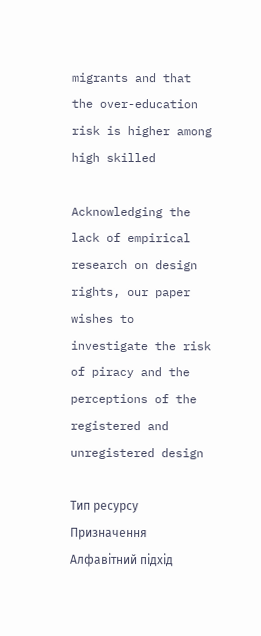migrants and that the over-education risk is higher among high skilled

Acknowledging the lack of empirical research on design rights, our paper wishes to investigate the risk of piracy and the perceptions of the registered and unregistered design

Тип ресурсу Призначення Алфавітний підхід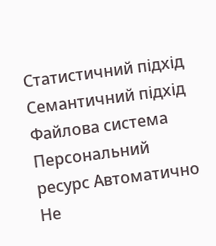Статистичний підхід Семантичний підхід Файлова система Персональний ресурс Автоматично Не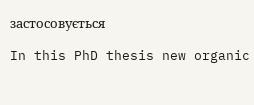застосовується

In this PhD thesis new organic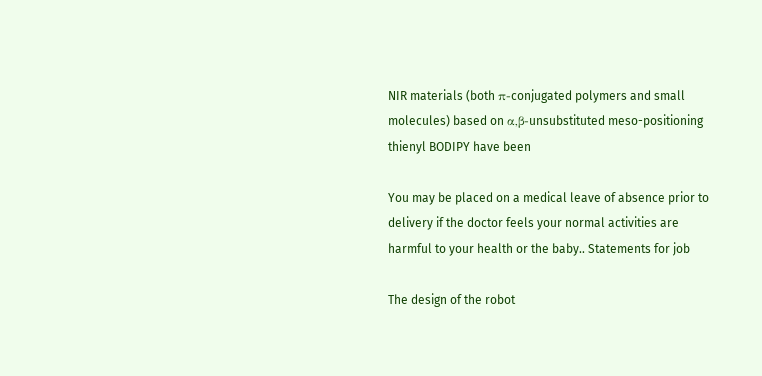NIR materials (both π-conjugated polymers and small molecules) based on α,β-unsubstituted meso-positioning thienyl BODIPY have been

You may be placed on a medical leave of absence prior to delivery if the doctor feels your normal activities are harmful to your health or the baby.. Statements for job

The design of the robot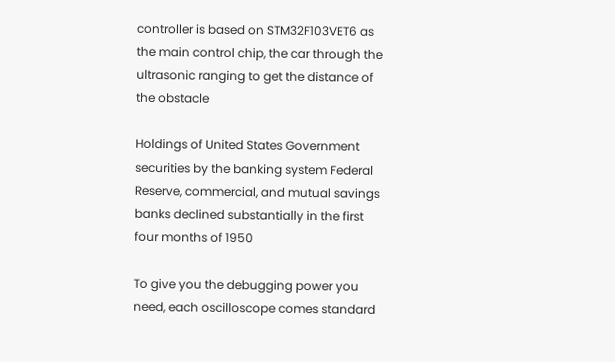controller is based on STM32F103VET6 as the main control chip, the car through the ultrasonic ranging to get the distance of the obstacle

Holdings of United States Government securities by the banking system Federal Reserve, commercial, and mutual savings banks declined substantially in the first four months of 1950

To give you the debugging power you need, each oscilloscope comes standard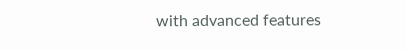with advanced features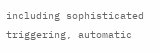including sophisticated triggering, automatic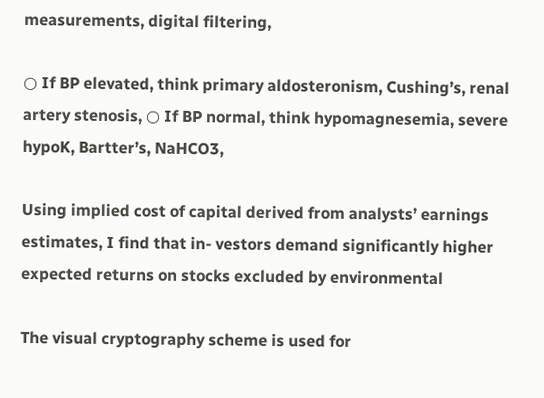measurements, digital filtering,

○ If BP elevated, think primary aldosteronism, Cushing’s, renal artery stenosis, ○ If BP normal, think hypomagnesemia, severe hypoK, Bartter’s, NaHCO3,

Using implied cost of capital derived from analysts’ earnings estimates, I find that in- vestors demand significantly higher expected returns on stocks excluded by environmental

The visual cryptography scheme is used for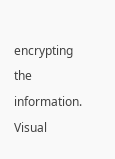encrypting the information. Visual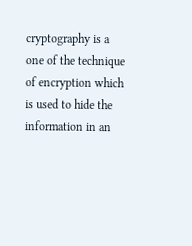cryptography is a one of the technique of encryption which is used to hide the information in an